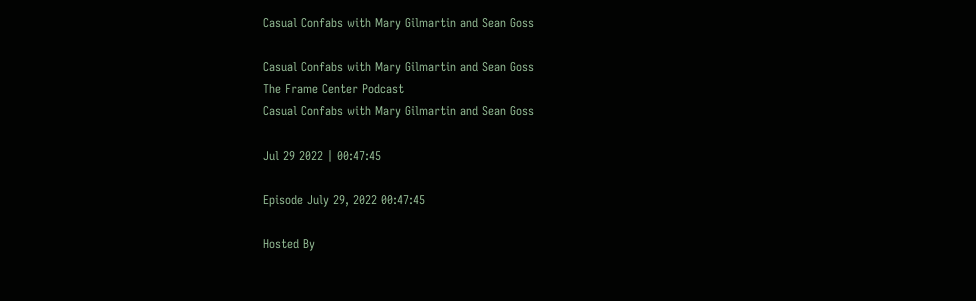Casual Confabs with Mary Gilmartin and Sean Goss

Casual Confabs with Mary Gilmartin and Sean Goss
The Frame Center Podcast
Casual Confabs with Mary Gilmartin and Sean Goss

Jul 29 2022 | 00:47:45

Episode July 29, 2022 00:47:45

Hosted By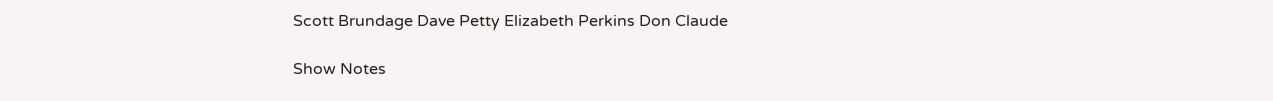Scott Brundage Dave Petty Elizabeth Perkins Don Claude

Show Notes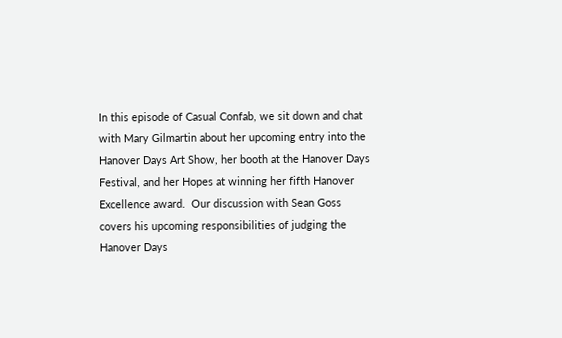In this episode of Casual Confab, we sit down and chat with Mary Gilmartin about her upcoming entry into the Hanover Days Art Show, her booth at the Hanover Days Festival, and her Hopes at winning her fifth Hanover Excellence award.  Our discussion with Sean Goss covers his upcoming responsibilities of judging the Hanover Days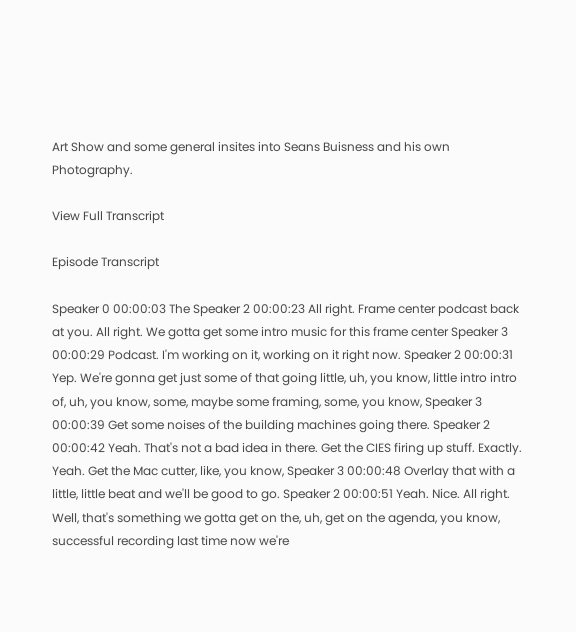Art Show and some general insites into Seans Buisness and his own Photography.

View Full Transcript

Episode Transcript

Speaker 0 00:00:03 The Speaker 2 00:00:23 All right. Frame center podcast back at you. All right. We gotta get some intro music for this frame center Speaker 3 00:00:29 Podcast. I'm working on it, working on it right now. Speaker 2 00:00:31 Yep. We're gonna get just some of that going little, uh, you know, little intro intro of, uh, you know, some, maybe some framing, some, you know, Speaker 3 00:00:39 Get some noises of the building machines going there. Speaker 2 00:00:42 Yeah. That's not a bad idea in there. Get the CIES firing up stuff. Exactly. Yeah. Get the Mac cutter, like, you know, Speaker 3 00:00:48 Overlay that with a little, little beat and we'll be good to go. Speaker 2 00:00:51 Yeah. Nice. All right. Well, that's something we gotta get on the, uh, get on the agenda, you know, successful recording last time now we're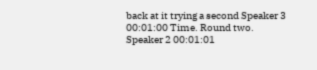back at it trying a second Speaker 3 00:01:00 Time. Round two. Speaker 2 00:01:01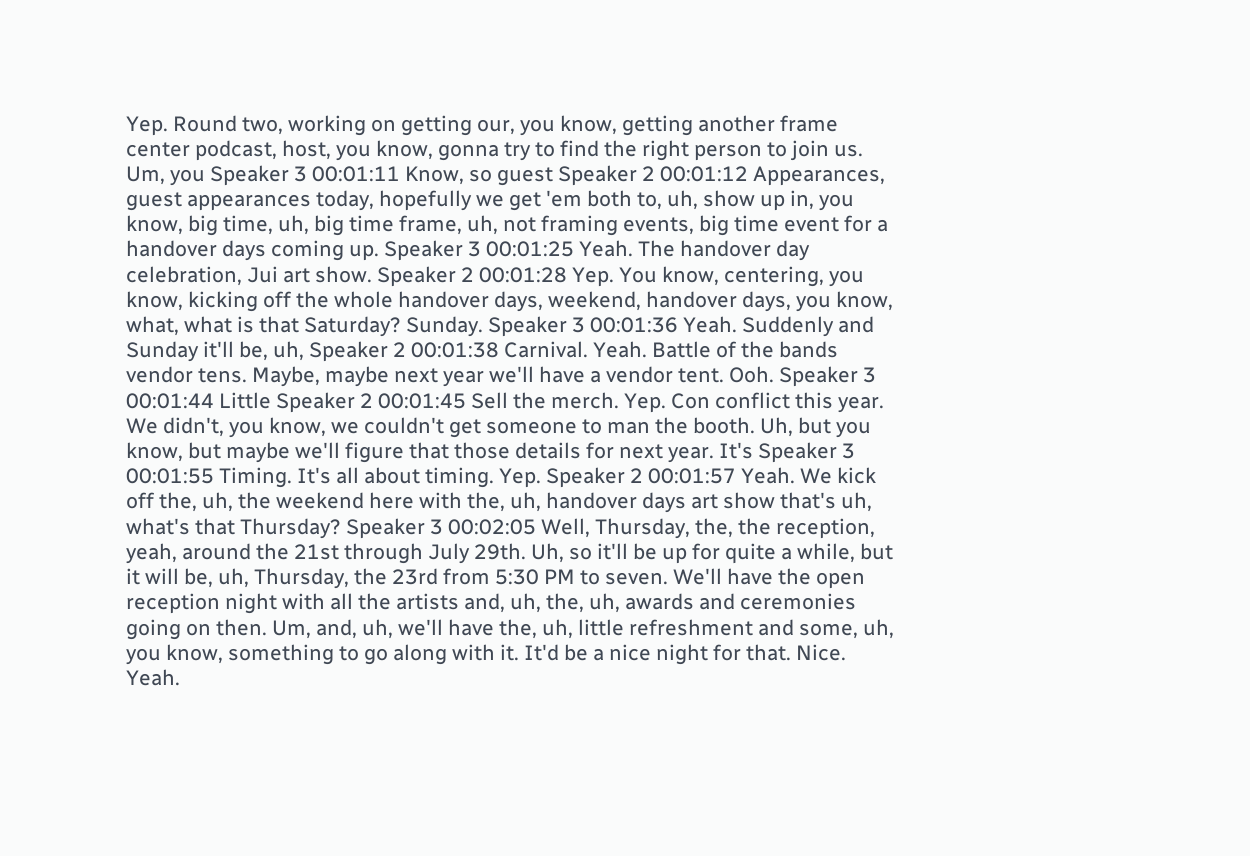Yep. Round two, working on getting our, you know, getting another frame center podcast, host, you know, gonna try to find the right person to join us. Um, you Speaker 3 00:01:11 Know, so guest Speaker 2 00:01:12 Appearances, guest appearances today, hopefully we get 'em both to, uh, show up in, you know, big time, uh, big time frame, uh, not framing events, big time event for a handover days coming up. Speaker 3 00:01:25 Yeah. The handover day celebration, Jui art show. Speaker 2 00:01:28 Yep. You know, centering, you know, kicking off the whole handover days, weekend, handover days, you know, what, what is that Saturday? Sunday. Speaker 3 00:01:36 Yeah. Suddenly and Sunday it'll be, uh, Speaker 2 00:01:38 Carnival. Yeah. Battle of the bands vendor tens. Maybe, maybe next year we'll have a vendor tent. Ooh. Speaker 3 00:01:44 Little Speaker 2 00:01:45 Sell the merch. Yep. Con conflict this year. We didn't, you know, we couldn't get someone to man the booth. Uh, but you know, but maybe we'll figure that those details for next year. It's Speaker 3 00:01:55 Timing. It's all about timing. Yep. Speaker 2 00:01:57 Yeah. We kick off the, uh, the weekend here with the, uh, handover days art show that's uh, what's that Thursday? Speaker 3 00:02:05 Well, Thursday, the, the reception, yeah, around the 21st through July 29th. Uh, so it'll be up for quite a while, but it will be, uh, Thursday, the 23rd from 5:30 PM to seven. We'll have the open reception night with all the artists and, uh, the, uh, awards and ceremonies going on then. Um, and, uh, we'll have the, uh, little refreshment and some, uh, you know, something to go along with it. It'd be a nice night for that. Nice. Yeah.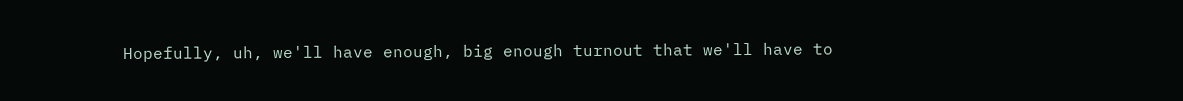Hopefully, uh, we'll have enough, big enough turnout that we'll have to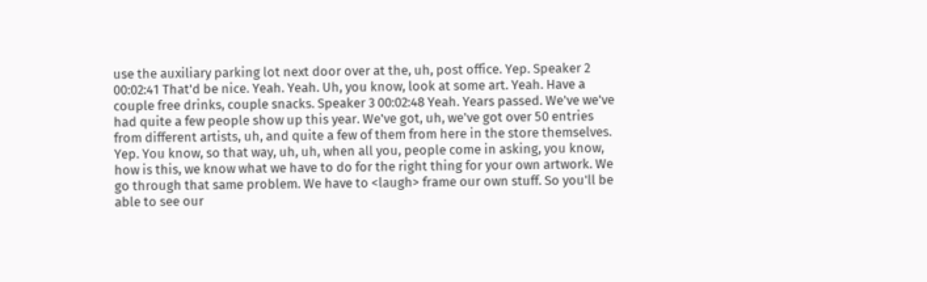use the auxiliary parking lot next door over at the, uh, post office. Yep. Speaker 2 00:02:41 That'd be nice. Yeah. Yeah. Uh, you know, look at some art. Yeah. Have a couple free drinks, couple snacks. Speaker 3 00:02:48 Yeah. Years passed. We've we've had quite a few people show up this year. We've got, uh, we've got over 50 entries from different artists, uh, and quite a few of them from here in the store themselves. Yep. You know, so that way, uh, uh, when all you, people come in asking, you know, how is this, we know what we have to do for the right thing for your own artwork. We go through that same problem. We have to <laugh> frame our own stuff. So you'll be able to see our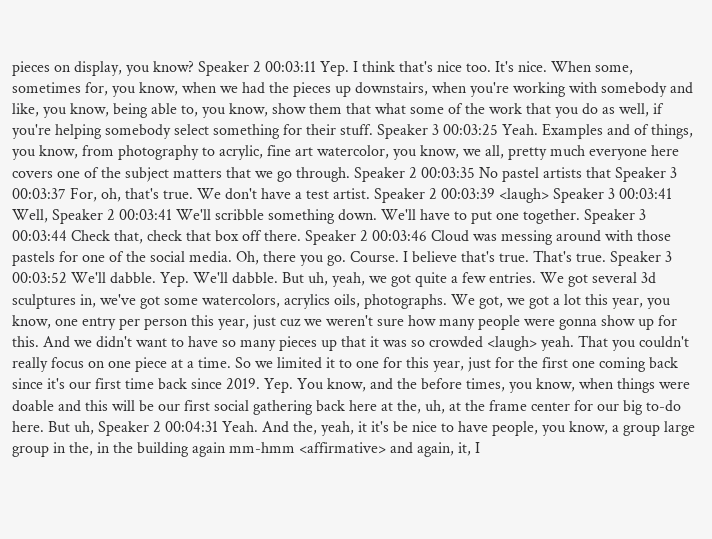pieces on display, you know? Speaker 2 00:03:11 Yep. I think that's nice too. It's nice. When some, sometimes for, you know, when we had the pieces up downstairs, when you're working with somebody and like, you know, being able to, you know, show them that what some of the work that you do as well, if you're helping somebody select something for their stuff. Speaker 3 00:03:25 Yeah. Examples and of things, you know, from photography to acrylic, fine art watercolor, you know, we all, pretty much everyone here covers one of the subject matters that we go through. Speaker 2 00:03:35 No pastel artists that Speaker 3 00:03:37 For, oh, that's true. We don't have a test artist. Speaker 2 00:03:39 <laugh> Speaker 3 00:03:41 Well, Speaker 2 00:03:41 We'll scribble something down. We'll have to put one together. Speaker 3 00:03:44 Check that, check that box off there. Speaker 2 00:03:46 Cloud was messing around with those pastels for one of the social media. Oh, there you go. Course. I believe that's true. That's true. Speaker 3 00:03:52 We'll dabble. Yep. We'll dabble. But uh, yeah, we got quite a few entries. We got several 3d sculptures in, we've got some watercolors, acrylics oils, photographs. We got, we got a lot this year, you know, one entry per person this year, just cuz we weren't sure how many people were gonna show up for this. And we didn't want to have so many pieces up that it was so crowded <laugh> yeah. That you couldn't really focus on one piece at a time. So we limited it to one for this year, just for the first one coming back since it's our first time back since 2019. Yep. You know, and the before times, you know, when things were doable and this will be our first social gathering back here at the, uh, at the frame center for our big to-do here. But uh, Speaker 2 00:04:31 Yeah. And the, yeah, it it's be nice to have people, you know, a group large group in the, in the building again mm-hmm <affirmative> and again, it, I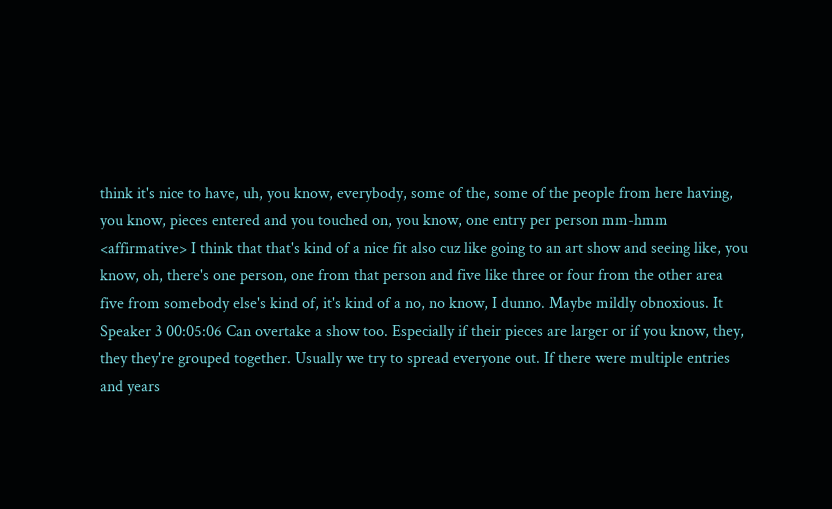think it's nice to have, uh, you know, everybody, some of the, some of the people from here having, you know, pieces entered and you touched on, you know, one entry per person mm-hmm <affirmative> I think that that's kind of a nice fit also cuz like going to an art show and seeing like, you know, oh, there's one person, one from that person and five like three or four from the other area five from somebody else's kind of, it's kind of a no, no know, I dunno. Maybe mildly obnoxious. It Speaker 3 00:05:06 Can overtake a show too. Especially if their pieces are larger or if you know, they, they they're grouped together. Usually we try to spread everyone out. If there were multiple entries and years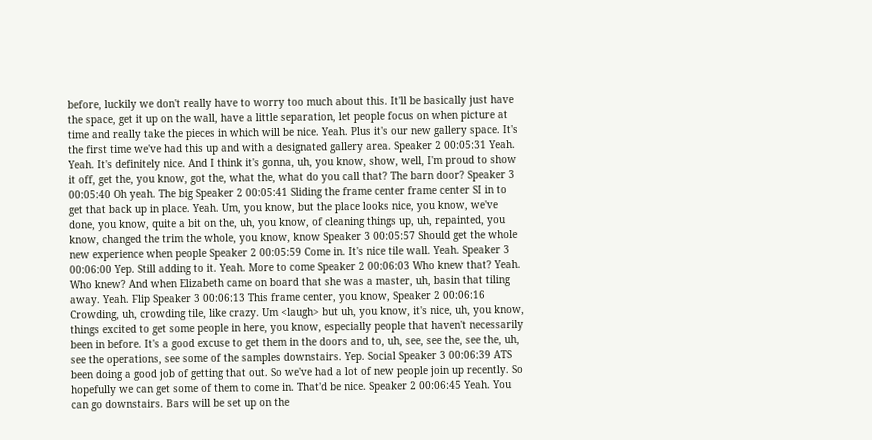before, luckily we don't really have to worry too much about this. It'll be basically just have the space, get it up on the wall, have a little separation, let people focus on when picture at time and really take the pieces in which will be nice. Yeah. Plus it's our new gallery space. It's the first time we've had this up and with a designated gallery area. Speaker 2 00:05:31 Yeah. Yeah. It's definitely nice. And I think it's gonna, uh, you know, show, well, I'm proud to show it off, get the, you know, got the, what the, what do you call that? The barn door? Speaker 3 00:05:40 Oh yeah. The big Speaker 2 00:05:41 Sliding the frame center frame center SI in to get that back up in place. Yeah. Um, you know, but the place looks nice, you know, we've done, you know, quite a bit on the, uh, you know, of cleaning things up, uh, repainted, you know, changed the trim the whole, you know, know Speaker 3 00:05:57 Should get the whole new experience when people Speaker 2 00:05:59 Come in. It's nice tile wall. Yeah. Speaker 3 00:06:00 Yep. Still adding to it. Yeah. More to come Speaker 2 00:06:03 Who knew that? Yeah. Who knew? And when Elizabeth came on board that she was a master, uh, basin that tiling away. Yeah. Flip Speaker 3 00:06:13 This frame center, you know, Speaker 2 00:06:16 Crowding, uh, crowding tile, like crazy. Um <laugh> but uh, you know, it's nice, uh, you know, things excited to get some people in here, you know, especially people that haven't necessarily been in before. It's a good excuse to get them in the doors and to, uh, see, see the, see the, uh, see the operations, see some of the samples downstairs. Yep. Social Speaker 3 00:06:39 ATS been doing a good job of getting that out. So we've had a lot of new people join up recently. So hopefully we can get some of them to come in. That'd be nice. Speaker 2 00:06:45 Yeah. You can go downstairs. Bars will be set up on the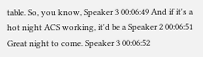table. So, you know, Speaker 3 00:06:49 And if it's a hot night ACS working, it'd be a Speaker 2 00:06:51 Great night to come. Speaker 3 00:06:52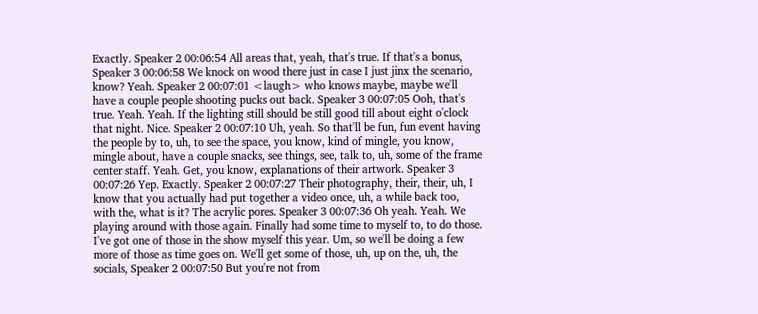Exactly. Speaker 2 00:06:54 All areas that, yeah, that's true. If that's a bonus, Speaker 3 00:06:58 We knock on wood there just in case I just jinx the scenario, know? Yeah. Speaker 2 00:07:01 <laugh> who knows maybe, maybe we'll have a couple people shooting pucks out back. Speaker 3 00:07:05 Ooh, that's true. Yeah. Yeah. If the lighting still should be still good till about eight o'clock that night. Nice. Speaker 2 00:07:10 Uh, yeah. So that'll be fun, fun event having the people by to, uh, to see the space, you know, kind of mingle, you know, mingle about, have a couple snacks, see things, see, talk to, uh, some of the frame center staff. Yeah. Get, you know, explanations of their artwork. Speaker 3 00:07:26 Yep. Exactly. Speaker 2 00:07:27 Their photography, their, their, uh, I know that you actually had put together a video once, uh, a while back too, with the, what is it? The acrylic pores. Speaker 3 00:07:36 Oh yeah. Yeah. We playing around with those again. Finally had some time to myself to, to do those. I've got one of those in the show myself this year. Um, so we'll be doing a few more of those as time goes on. We'll get some of those, uh, up on the, uh, the socials, Speaker 2 00:07:50 But you're not from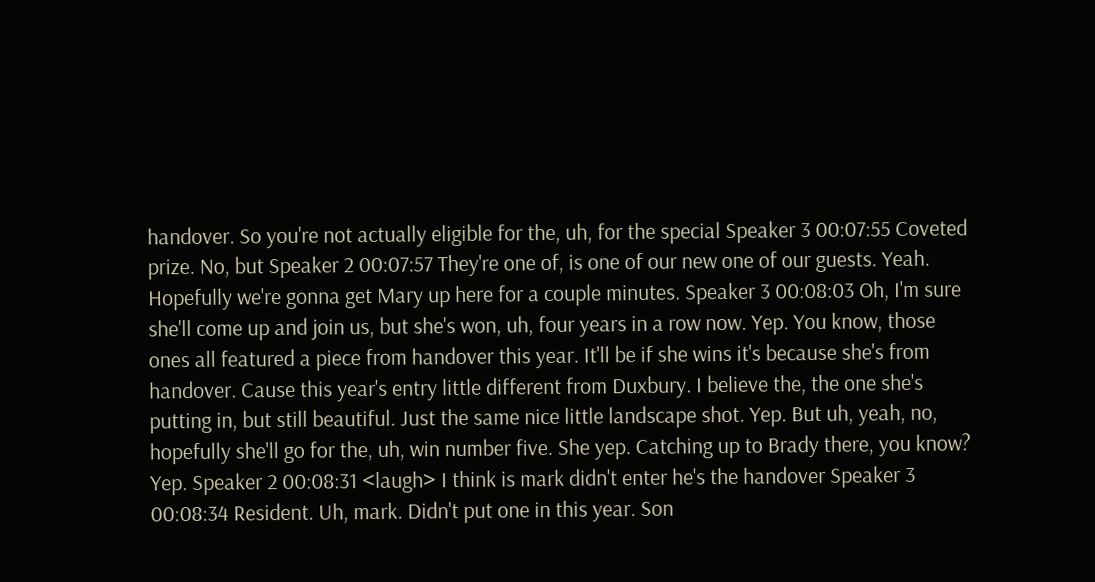handover. So you're not actually eligible for the, uh, for the special Speaker 3 00:07:55 Coveted prize. No, but Speaker 2 00:07:57 They're one of, is one of our new one of our guests. Yeah. Hopefully we're gonna get Mary up here for a couple minutes. Speaker 3 00:08:03 Oh, I'm sure she'll come up and join us, but she's won, uh, four years in a row now. Yep. You know, those ones all featured a piece from handover this year. It'll be if she wins it's because she's from handover. Cause this year's entry little different from Duxbury. I believe the, the one she's putting in, but still beautiful. Just the same nice little landscape shot. Yep. But uh, yeah, no, hopefully she'll go for the, uh, win number five. She yep. Catching up to Brady there, you know? Yep. Speaker 2 00:08:31 <laugh> I think is mark didn't enter he's the handover Speaker 3 00:08:34 Resident. Uh, mark. Didn't put one in this year. Son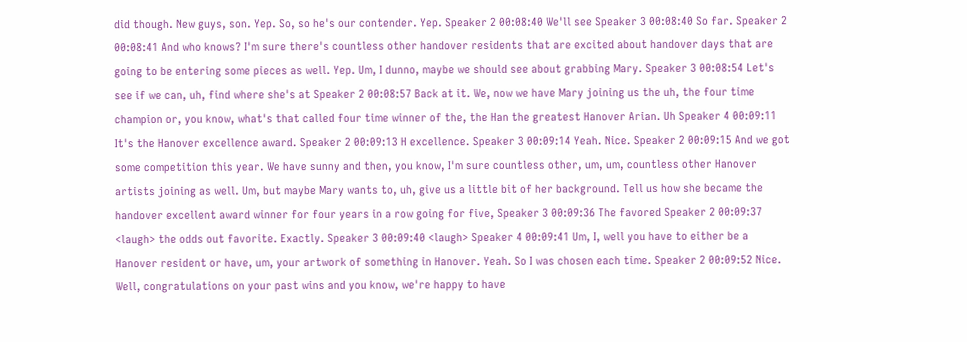did though. New guys, son. Yep. So, so he's our contender. Yep. Speaker 2 00:08:40 We'll see Speaker 3 00:08:40 So far. Speaker 2 00:08:41 And who knows? I'm sure there's countless other handover residents that are excited about handover days that are going to be entering some pieces as well. Yep. Um, I dunno, maybe we should see about grabbing Mary. Speaker 3 00:08:54 Let's see if we can, uh, find where she's at Speaker 2 00:08:57 Back at it. We, now we have Mary joining us the uh, the four time champion or, you know, what's that called four time winner of the, the Han the greatest Hanover Arian. Uh Speaker 4 00:09:11 It's the Hanover excellence award. Speaker 2 00:09:13 H excellence. Speaker 3 00:09:14 Yeah. Nice. Speaker 2 00:09:15 And we got some competition this year. We have sunny and then, you know, I'm sure countless other, um, um, countless other Hanover artists joining as well. Um, but maybe Mary wants to, uh, give us a little bit of her background. Tell us how she became the handover excellent award winner for four years in a row going for five, Speaker 3 00:09:36 The favored Speaker 2 00:09:37 <laugh> the odds out favorite. Exactly. Speaker 3 00:09:40 <laugh> Speaker 4 00:09:41 Um, I, well you have to either be a Hanover resident or have, um, your artwork of something in Hanover. Yeah. So I was chosen each time. Speaker 2 00:09:52 Nice. Well, congratulations on your past wins and you know, we're happy to have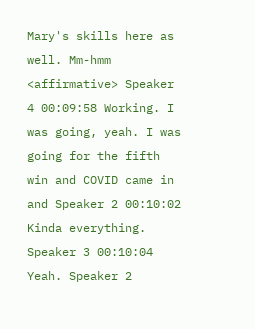Mary's skills here as well. Mm-hmm <affirmative> Speaker 4 00:09:58 Working. I was going, yeah. I was going for the fifth win and COVID came in and Speaker 2 00:10:02 Kinda everything. Speaker 3 00:10:04 Yeah. Speaker 2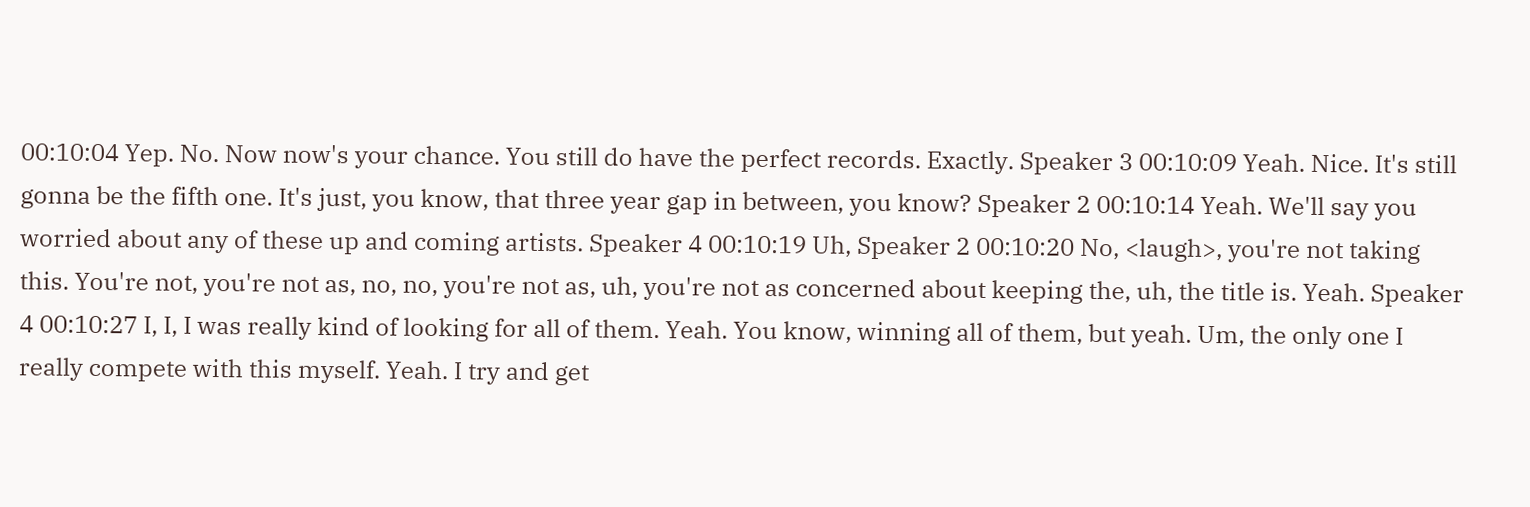00:10:04 Yep. No. Now now's your chance. You still do have the perfect records. Exactly. Speaker 3 00:10:09 Yeah. Nice. It's still gonna be the fifth one. It's just, you know, that three year gap in between, you know? Speaker 2 00:10:14 Yeah. We'll say you worried about any of these up and coming artists. Speaker 4 00:10:19 Uh, Speaker 2 00:10:20 No, <laugh>, you're not taking this. You're not, you're not as, no, no, you're not as, uh, you're not as concerned about keeping the, uh, the title is. Yeah. Speaker 4 00:10:27 I, I, I was really kind of looking for all of them. Yeah. You know, winning all of them, but yeah. Um, the only one I really compete with this myself. Yeah. I try and get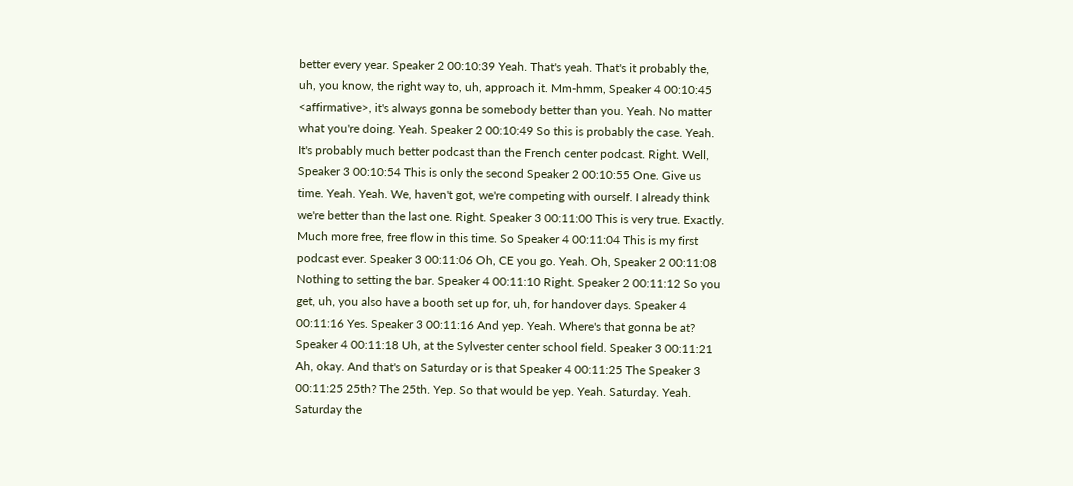better every year. Speaker 2 00:10:39 Yeah. That's yeah. That's it probably the, uh, you know, the right way to, uh, approach it. Mm-hmm, Speaker 4 00:10:45 <affirmative>, it's always gonna be somebody better than you. Yeah. No matter what you're doing. Yeah. Speaker 2 00:10:49 So this is probably the case. Yeah. It's probably much better podcast than the French center podcast. Right. Well, Speaker 3 00:10:54 This is only the second Speaker 2 00:10:55 One. Give us time. Yeah. Yeah. We, haven't got, we're competing with ourself. I already think we're better than the last one. Right. Speaker 3 00:11:00 This is very true. Exactly. Much more free, free flow in this time. So Speaker 4 00:11:04 This is my first podcast ever. Speaker 3 00:11:06 Oh, CE you go. Yeah. Oh, Speaker 2 00:11:08 Nothing to setting the bar. Speaker 4 00:11:10 Right. Speaker 2 00:11:12 So you get, uh, you also have a booth set up for, uh, for handover days. Speaker 4 00:11:16 Yes. Speaker 3 00:11:16 And yep. Yeah. Where's that gonna be at? Speaker 4 00:11:18 Uh, at the Sylvester center school field. Speaker 3 00:11:21 Ah, okay. And that's on Saturday or is that Speaker 4 00:11:25 The Speaker 3 00:11:25 25th? The 25th. Yep. So that would be yep. Yeah. Saturday. Yeah. Saturday the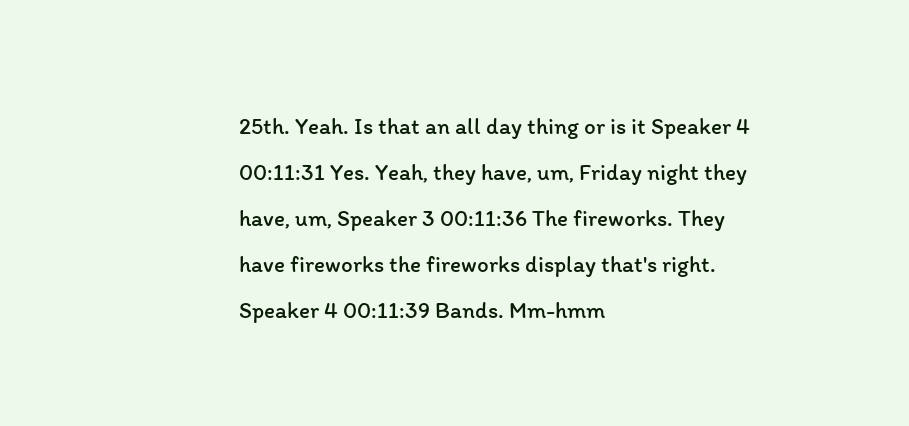25th. Yeah. Is that an all day thing or is it Speaker 4 00:11:31 Yes. Yeah, they have, um, Friday night they have, um, Speaker 3 00:11:36 The fireworks. They have fireworks the fireworks display that's right. Speaker 4 00:11:39 Bands. Mm-hmm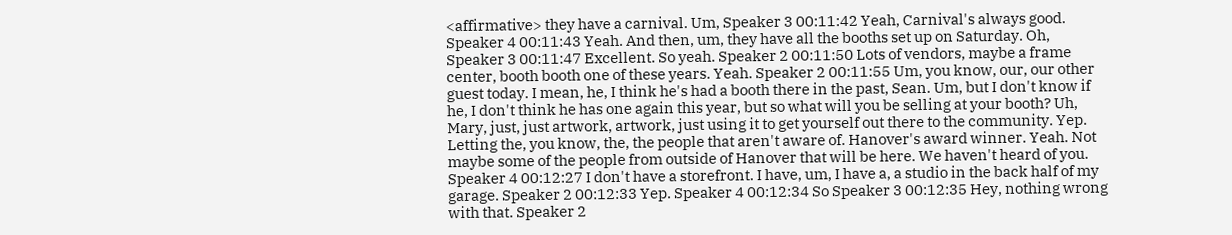<affirmative> they have a carnival. Um, Speaker 3 00:11:42 Yeah, Carnival's always good. Speaker 4 00:11:43 Yeah. And then, um, they have all the booths set up on Saturday. Oh, Speaker 3 00:11:47 Excellent. So yeah. Speaker 2 00:11:50 Lots of vendors, maybe a frame center, booth booth one of these years. Yeah. Speaker 2 00:11:55 Um, you know, our, our other guest today. I mean, he, I think he's had a booth there in the past, Sean. Um, but I don't know if he, I don't think he has one again this year, but so what will you be selling at your booth? Uh, Mary, just, just artwork, artwork, just using it to get yourself out there to the community. Yep. Letting the, you know, the, the people that aren't aware of. Hanover's award winner. Yeah. Not maybe some of the people from outside of Hanover that will be here. We haven't heard of you. Speaker 4 00:12:27 I don't have a storefront. I have, um, I have a, a studio in the back half of my garage. Speaker 2 00:12:33 Yep. Speaker 4 00:12:34 So Speaker 3 00:12:35 Hey, nothing wrong with that. Speaker 2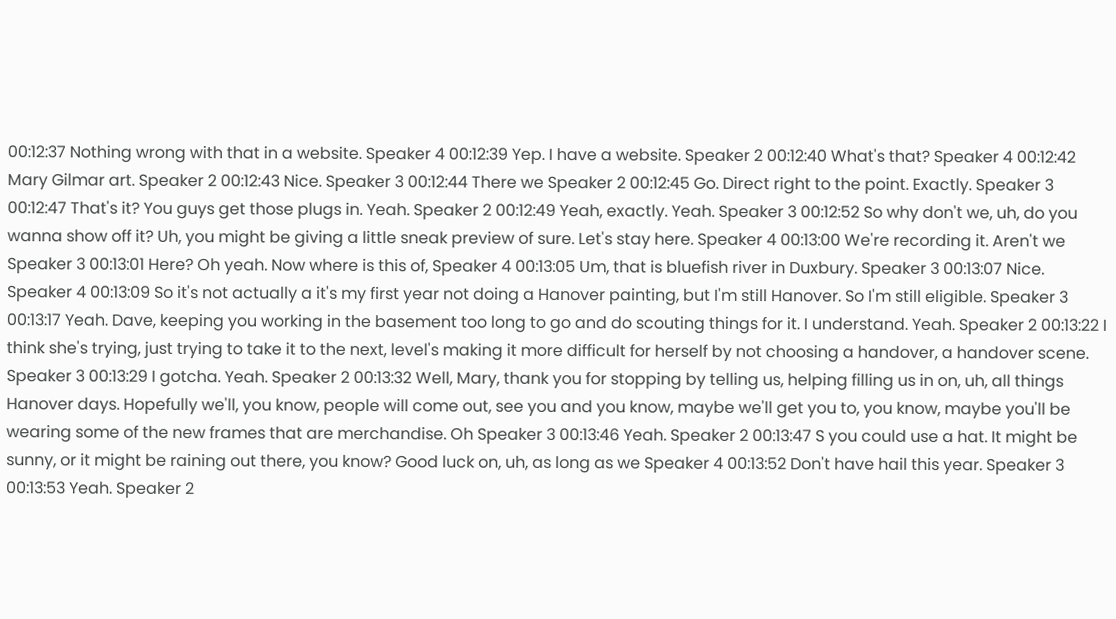00:12:37 Nothing wrong with that in a website. Speaker 4 00:12:39 Yep. I have a website. Speaker 2 00:12:40 What's that? Speaker 4 00:12:42 Mary Gilmar art. Speaker 2 00:12:43 Nice. Speaker 3 00:12:44 There we Speaker 2 00:12:45 Go. Direct right to the point. Exactly. Speaker 3 00:12:47 That's it? You guys get those plugs in. Yeah. Speaker 2 00:12:49 Yeah, exactly. Yeah. Speaker 3 00:12:52 So why don't we, uh, do you wanna show off it? Uh, you might be giving a little sneak preview of sure. Let's stay here. Speaker 4 00:13:00 We're recording it. Aren't we Speaker 3 00:13:01 Here? Oh yeah. Now where is this of, Speaker 4 00:13:05 Um, that is bluefish river in Duxbury. Speaker 3 00:13:07 Nice. Speaker 4 00:13:09 So it's not actually a it's my first year not doing a Hanover painting, but I'm still Hanover. So I'm still eligible. Speaker 3 00:13:17 Yeah. Dave, keeping you working in the basement too long to go and do scouting things for it. I understand. Yeah. Speaker 2 00:13:22 I think she's trying, just trying to take it to the next, level's making it more difficult for herself by not choosing a handover, a handover scene. Speaker 3 00:13:29 I gotcha. Yeah. Speaker 2 00:13:32 Well, Mary, thank you for stopping by telling us, helping filling us in on, uh, all things Hanover days. Hopefully we'll, you know, people will come out, see you and you know, maybe we'll get you to, you know, maybe you'll be wearing some of the new frames that are merchandise. Oh Speaker 3 00:13:46 Yeah. Speaker 2 00:13:47 S you could use a hat. It might be sunny, or it might be raining out there, you know? Good luck on, uh, as long as we Speaker 4 00:13:52 Don't have hail this year. Speaker 3 00:13:53 Yeah. Speaker 2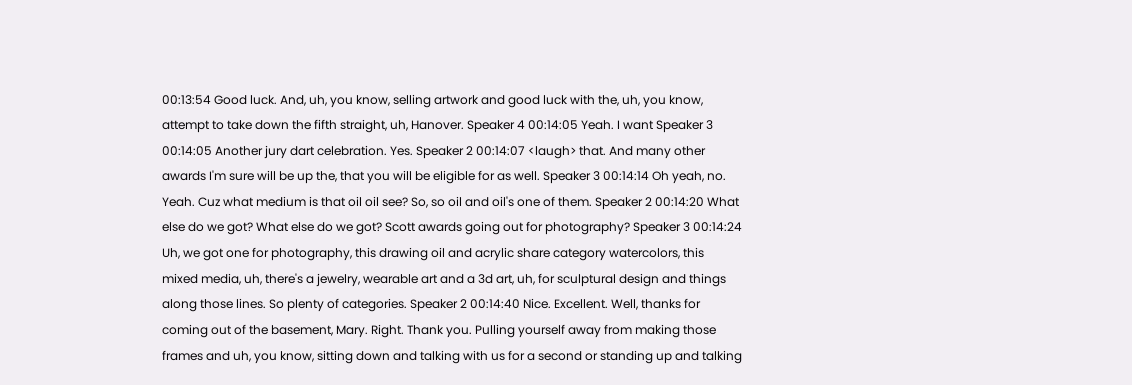00:13:54 Good luck. And, uh, you know, selling artwork and good luck with the, uh, you know, attempt to take down the fifth straight, uh, Hanover. Speaker 4 00:14:05 Yeah. I want Speaker 3 00:14:05 Another jury dart celebration. Yes. Speaker 2 00:14:07 <laugh> that. And many other awards I'm sure will be up the, that you will be eligible for as well. Speaker 3 00:14:14 Oh yeah, no. Yeah. Cuz what medium is that oil oil see? So, so oil and oil's one of them. Speaker 2 00:14:20 What else do we got? What else do we got? Scott awards going out for photography? Speaker 3 00:14:24 Uh, we got one for photography, this drawing oil and acrylic share category watercolors, this mixed media, uh, there's a jewelry, wearable art and a 3d art, uh, for sculptural design and things along those lines. So plenty of categories. Speaker 2 00:14:40 Nice. Excellent. Well, thanks for coming out of the basement, Mary. Right. Thank you. Pulling yourself away from making those frames and uh, you know, sitting down and talking with us for a second or standing up and talking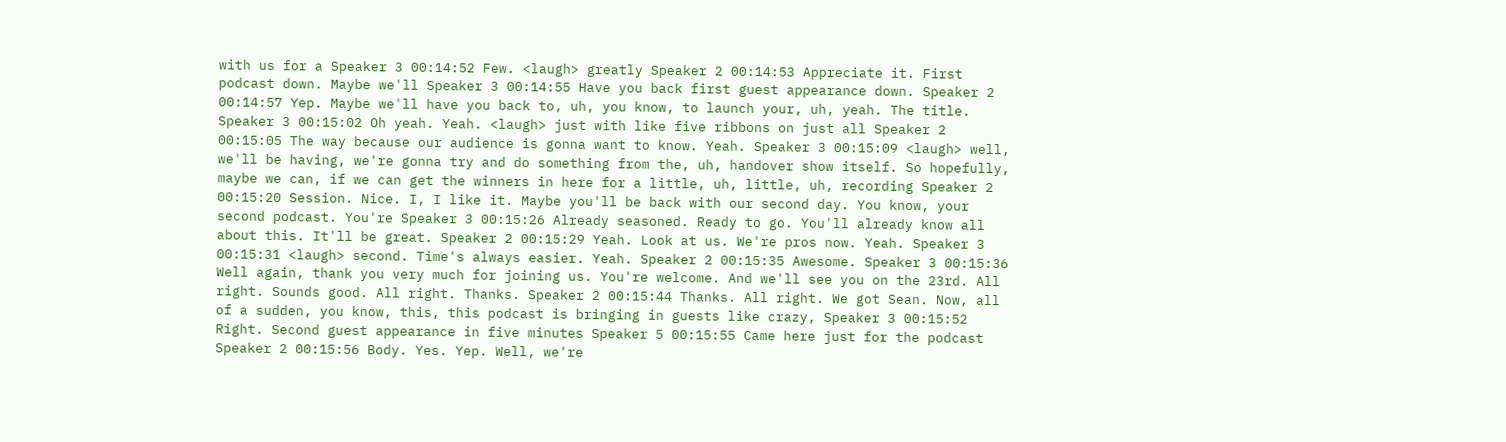with us for a Speaker 3 00:14:52 Few. <laugh> greatly Speaker 2 00:14:53 Appreciate it. First podcast down. Maybe we'll Speaker 3 00:14:55 Have you back first guest appearance down. Speaker 2 00:14:57 Yep. Maybe we'll have you back to, uh, you know, to launch your, uh, yeah. The title. Speaker 3 00:15:02 Oh yeah. Yeah. <laugh> just with like five ribbons on just all Speaker 2 00:15:05 The way because our audience is gonna want to know. Yeah. Speaker 3 00:15:09 <laugh> well, we'll be having, we're gonna try and do something from the, uh, handover show itself. So hopefully, maybe we can, if we can get the winners in here for a little, uh, little, uh, recording Speaker 2 00:15:20 Session. Nice. I, I like it. Maybe you'll be back with our second day. You know, your second podcast. You're Speaker 3 00:15:26 Already seasoned. Ready to go. You'll already know all about this. It'll be great. Speaker 2 00:15:29 Yeah. Look at us. We're pros now. Yeah. Speaker 3 00:15:31 <laugh> second. Time's always easier. Yeah. Speaker 2 00:15:35 Awesome. Speaker 3 00:15:36 Well again, thank you very much for joining us. You're welcome. And we'll see you on the 23rd. All right. Sounds good. All right. Thanks. Speaker 2 00:15:44 Thanks. All right. We got Sean. Now, all of a sudden, you know, this, this podcast is bringing in guests like crazy, Speaker 3 00:15:52 Right. Second guest appearance in five minutes Speaker 5 00:15:55 Came here just for the podcast Speaker 2 00:15:56 Body. Yes. Yep. Well, we're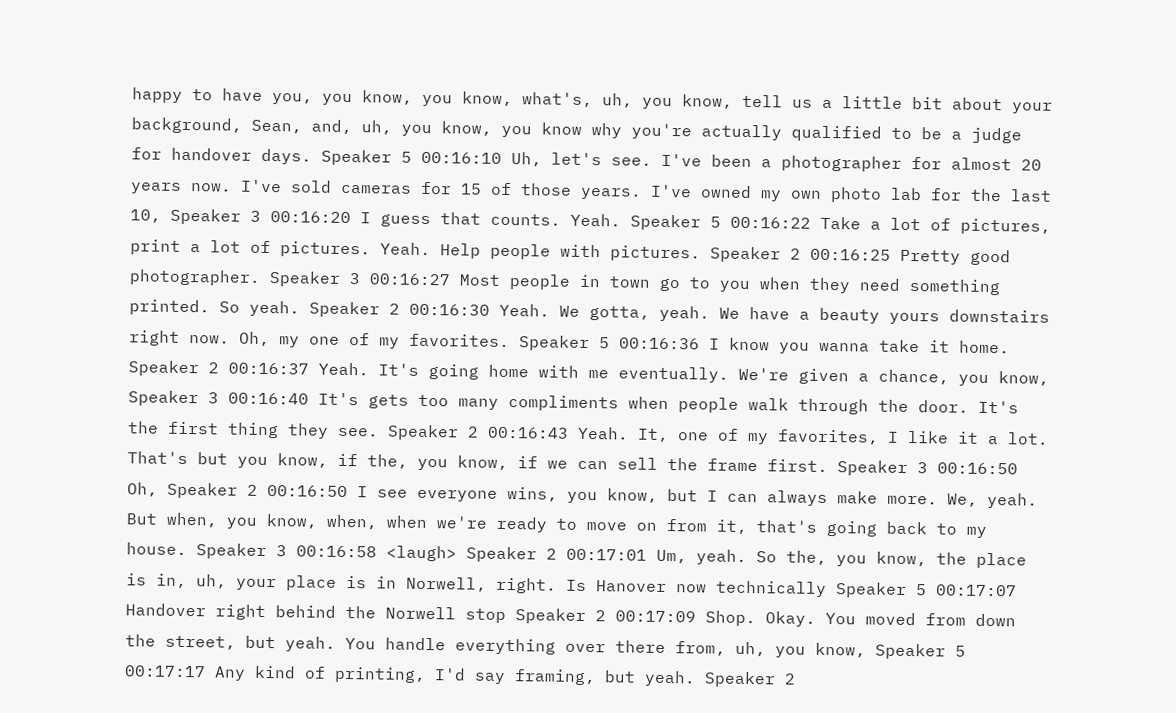happy to have you, you know, you know, what's, uh, you know, tell us a little bit about your background, Sean, and, uh, you know, you know why you're actually qualified to be a judge for handover days. Speaker 5 00:16:10 Uh, let's see. I've been a photographer for almost 20 years now. I've sold cameras for 15 of those years. I've owned my own photo lab for the last 10, Speaker 3 00:16:20 I guess that counts. Yeah. Speaker 5 00:16:22 Take a lot of pictures, print a lot of pictures. Yeah. Help people with pictures. Speaker 2 00:16:25 Pretty good photographer. Speaker 3 00:16:27 Most people in town go to you when they need something printed. So yeah. Speaker 2 00:16:30 Yeah. We gotta, yeah. We have a beauty yours downstairs right now. Oh, my one of my favorites. Speaker 5 00:16:36 I know you wanna take it home. Speaker 2 00:16:37 Yeah. It's going home with me eventually. We're given a chance, you know, Speaker 3 00:16:40 It's gets too many compliments when people walk through the door. It's the first thing they see. Speaker 2 00:16:43 Yeah. It, one of my favorites, I like it a lot. That's but you know, if the, you know, if we can sell the frame first. Speaker 3 00:16:50 Oh, Speaker 2 00:16:50 I see everyone wins, you know, but I can always make more. We, yeah. But when, you know, when, when we're ready to move on from it, that's going back to my house. Speaker 3 00:16:58 <laugh> Speaker 2 00:17:01 Um, yeah. So the, you know, the place is in, uh, your place is in Norwell, right. Is Hanover now technically Speaker 5 00:17:07 Handover right behind the Norwell stop Speaker 2 00:17:09 Shop. Okay. You moved from down the street, but yeah. You handle everything over there from, uh, you know, Speaker 5 00:17:17 Any kind of printing, I'd say framing, but yeah. Speaker 2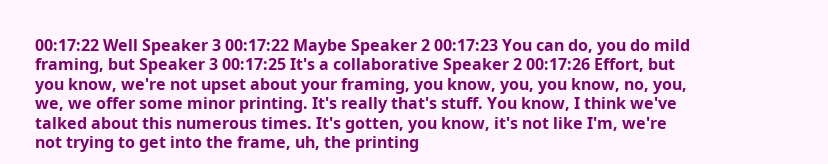00:17:22 Well Speaker 3 00:17:22 Maybe Speaker 2 00:17:23 You can do, you do mild framing, but Speaker 3 00:17:25 It's a collaborative Speaker 2 00:17:26 Effort, but you know, we're not upset about your framing, you know, you, you know, no, you, we, we offer some minor printing. It's really that's stuff. You know, I think we've talked about this numerous times. It's gotten, you know, it's not like I'm, we're not trying to get into the frame, uh, the printing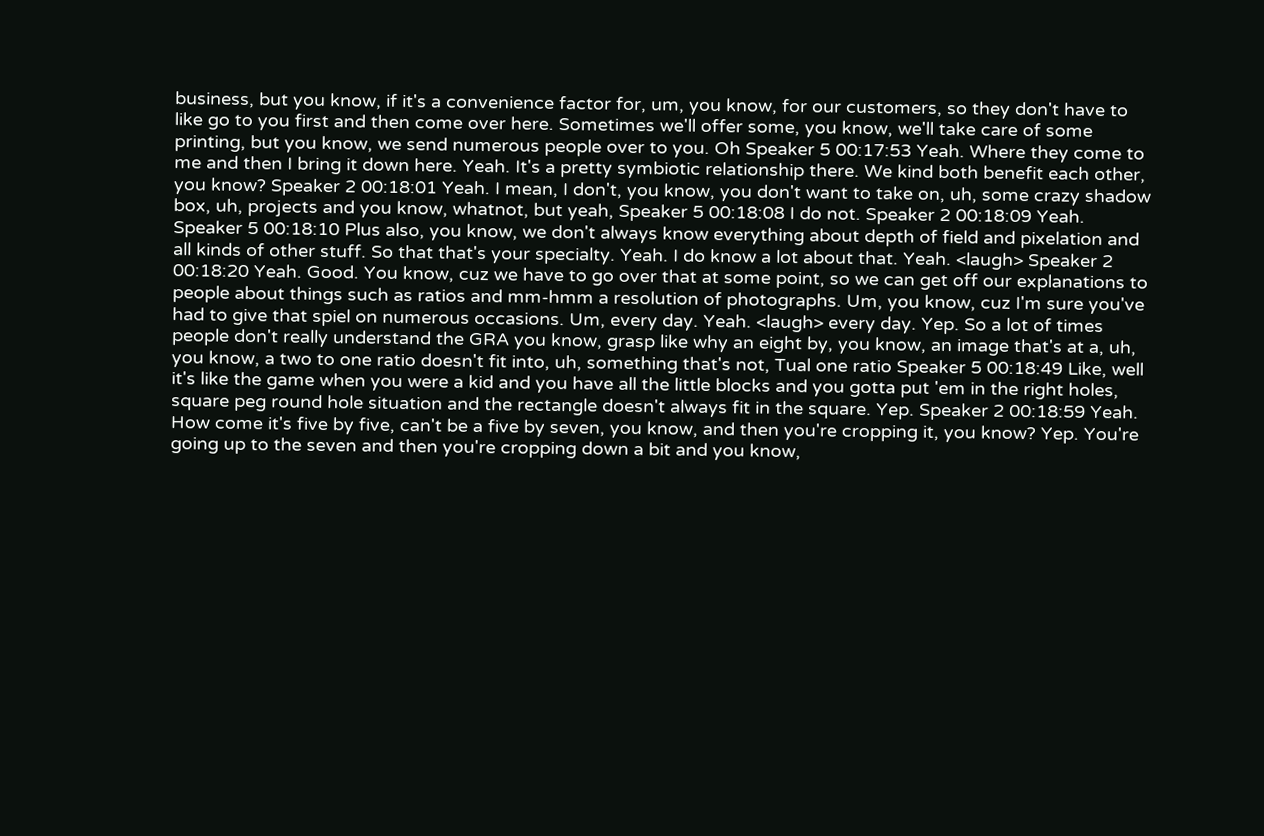business, but you know, if it's a convenience factor for, um, you know, for our customers, so they don't have to like go to you first and then come over here. Sometimes we'll offer some, you know, we'll take care of some printing, but you know, we send numerous people over to you. Oh Speaker 5 00:17:53 Yeah. Where they come to me and then I bring it down here. Yeah. It's a pretty symbiotic relationship there. We kind both benefit each other, you know? Speaker 2 00:18:01 Yeah. I mean, I don't, you know, you don't want to take on, uh, some crazy shadow box, uh, projects and you know, whatnot, but yeah, Speaker 5 00:18:08 I do not. Speaker 2 00:18:09 Yeah. Speaker 5 00:18:10 Plus also, you know, we don't always know everything about depth of field and pixelation and all kinds of other stuff. So that that's your specialty. Yeah. I do know a lot about that. Yeah. <laugh> Speaker 2 00:18:20 Yeah. Good. You know, cuz we have to go over that at some point, so we can get off our explanations to people about things such as ratios and mm-hmm a resolution of photographs. Um, you know, cuz I'm sure you've had to give that spiel on numerous occasions. Um, every day. Yeah. <laugh> every day. Yep. So a lot of times people don't really understand the GRA you know, grasp like why an eight by, you know, an image that's at a, uh, you know, a two to one ratio doesn't fit into, uh, something that's not, Tual one ratio Speaker 5 00:18:49 Like, well it's like the game when you were a kid and you have all the little blocks and you gotta put 'em in the right holes, square peg round hole situation and the rectangle doesn't always fit in the square. Yep. Speaker 2 00:18:59 Yeah. How come it's five by five, can't be a five by seven, you know, and then you're cropping it, you know? Yep. You're going up to the seven and then you're cropping down a bit and you know,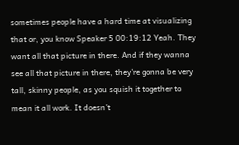sometimes people have a hard time at visualizing that or, you know Speaker 5 00:19:12 Yeah. They want all that picture in there. And if they wanna see all that picture in there, they're gonna be very tall, skinny people, as you squish it together to mean it all work. It doesn't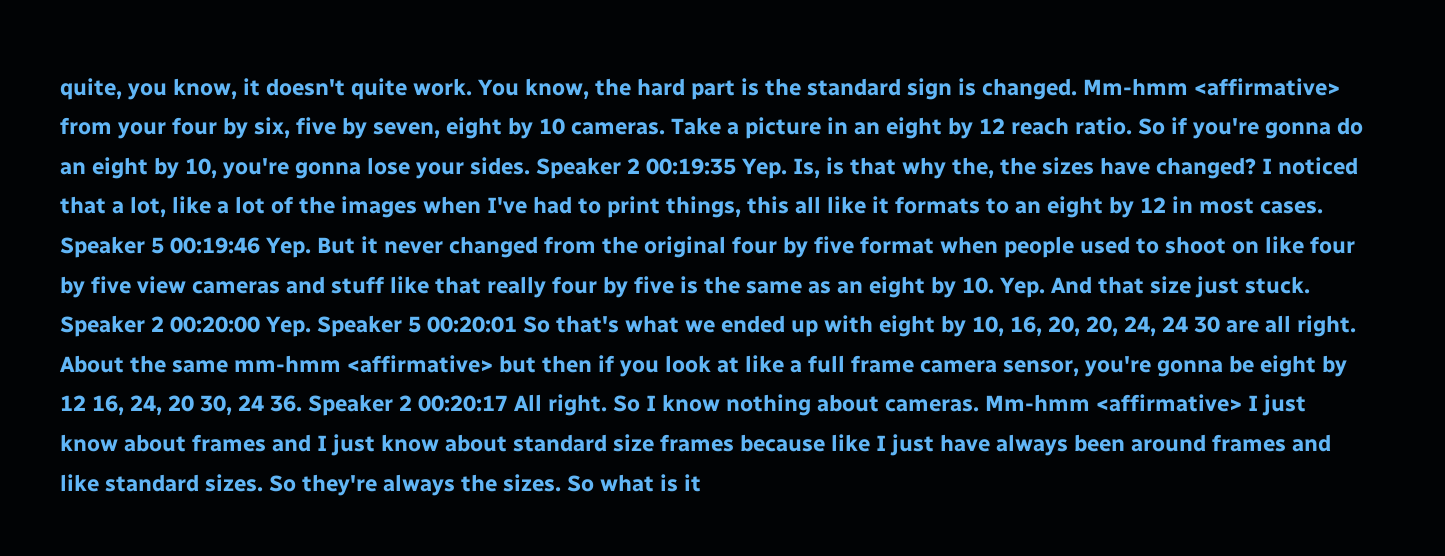quite, you know, it doesn't quite work. You know, the hard part is the standard sign is changed. Mm-hmm <affirmative> from your four by six, five by seven, eight by 10 cameras. Take a picture in an eight by 12 reach ratio. So if you're gonna do an eight by 10, you're gonna lose your sides. Speaker 2 00:19:35 Yep. Is, is that why the, the sizes have changed? I noticed that a lot, like a lot of the images when I've had to print things, this all like it formats to an eight by 12 in most cases. Speaker 5 00:19:46 Yep. But it never changed from the original four by five format when people used to shoot on like four by five view cameras and stuff like that really four by five is the same as an eight by 10. Yep. And that size just stuck. Speaker 2 00:20:00 Yep. Speaker 5 00:20:01 So that's what we ended up with eight by 10, 16, 20, 20, 24, 24 30 are all right. About the same mm-hmm <affirmative> but then if you look at like a full frame camera sensor, you're gonna be eight by 12 16, 24, 20 30, 24 36. Speaker 2 00:20:17 All right. So I know nothing about cameras. Mm-hmm <affirmative> I just know about frames and I just know about standard size frames because like I just have always been around frames and like standard sizes. So they're always the sizes. So what is it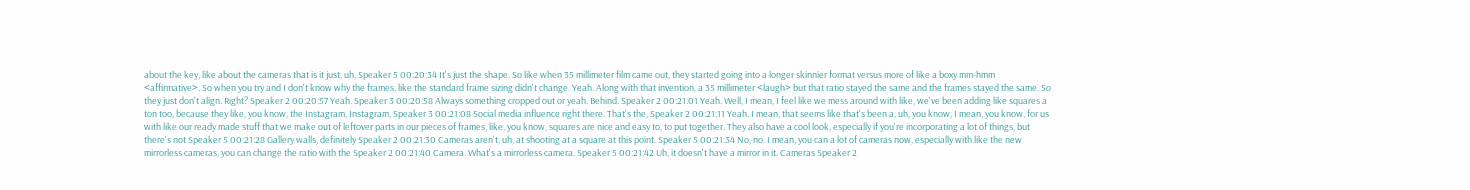about the key, like about the cameras that is it just, uh, Speaker 5 00:20:34 It's just the shape. So like when 35 millimeter film came out, they started going into a longer skinnier format versus more of like a boxy mm-hmm <affirmative>. So when you try and I don't know why the frames, like the standard frame sizing didn't change. Yeah. Along with that invention, a 35 millimeter <laugh> but that ratio stayed the same and the frames stayed the same. So they just don't align. Right? Speaker 2 00:20:57 Yeah. Speaker 3 00:20:58 Always something cropped out or yeah. Behind. Speaker 2 00:21:01 Yeah. Well, I mean, I feel like we mess around with like, we've been adding like squares a ton too, because they like, you know, the Instagram, Instagram, Speaker 3 00:21:08 Social media influence right there. That's the, Speaker 2 00:21:11 Yeah. I mean, that seems like that's been a, uh, you know, I mean, you know, for us with like our ready made stuff that we make out of leftover parts in our pieces of frames, like, you know, squares are nice and easy to, to put together. They also have a cool look, especially if you're incorporating a lot of things, but there's not Speaker 5 00:21:28 Gallery walls, definitely Speaker 2 00:21:30 Cameras aren't, uh, at shooting at a square at this point. Speaker 5 00:21:34 No, no. I mean, you can a lot of cameras now, especially with like the new mirrorless cameras, you can change the ratio with the Speaker 2 00:21:40 Camera. What's a mirrorless camera. Speaker 5 00:21:42 Uh, it doesn't have a mirror in it. Cameras Speaker 2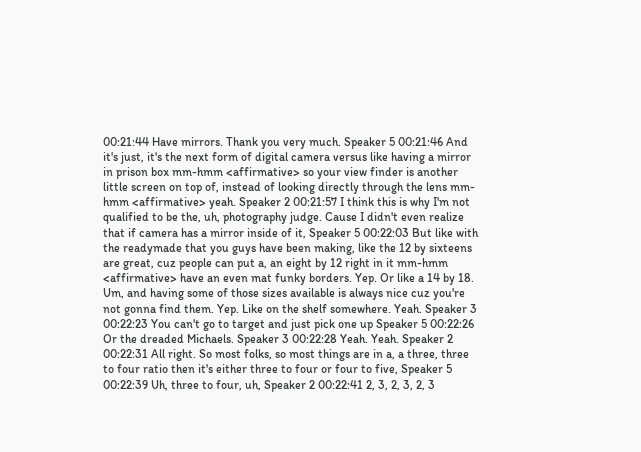00:21:44 Have mirrors. Thank you very much. Speaker 5 00:21:46 And it's just, it's the next form of digital camera versus like having a mirror in prison box mm-hmm <affirmative> so your view finder is another little screen on top of, instead of looking directly through the lens mm-hmm <affirmative> yeah. Speaker 2 00:21:57 I think this is why I'm not qualified to be the, uh, photography judge. Cause I didn't even realize that if camera has a mirror inside of it, Speaker 5 00:22:03 But like with the readymade that you guys have been making, like the 12 by sixteens are great, cuz people can put a, an eight by 12 right in it mm-hmm <affirmative> have an even mat funky borders. Yep. Or like a 14 by 18. Um, and having some of those sizes available is always nice cuz you're not gonna find them. Yep. Like on the shelf somewhere. Yeah. Speaker 3 00:22:23 You can't go to target and just pick one up Speaker 5 00:22:26 Or the dreaded Michaels. Speaker 3 00:22:28 Yeah. Yeah. Speaker 2 00:22:31 All right. So most folks, so most things are in a, a three, three to four ratio then it's either three to four or four to five, Speaker 5 00:22:39 Uh, three to four, uh, Speaker 2 00:22:41 2, 3, 2, 3, 2, 3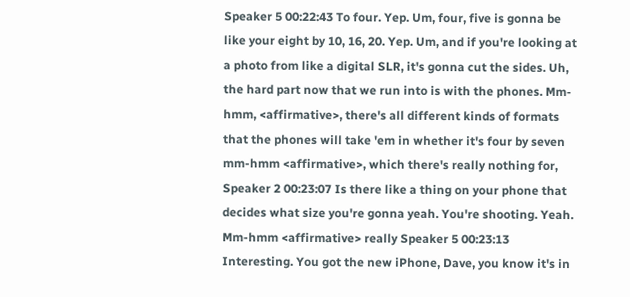Speaker 5 00:22:43 To four. Yep. Um, four, five is gonna be like your eight by 10, 16, 20. Yep. Um, and if you're looking at a photo from like a digital SLR, it's gonna cut the sides. Uh, the hard part now that we run into is with the phones. Mm-hmm, <affirmative>, there's all different kinds of formats that the phones will take 'em in whether it's four by seven mm-hmm <affirmative>, which there's really nothing for, Speaker 2 00:23:07 Is there like a thing on your phone that decides what size you're gonna yeah. You're shooting. Yeah. Mm-hmm <affirmative> really Speaker 5 00:23:13 Interesting. You got the new iPhone, Dave, you know it's in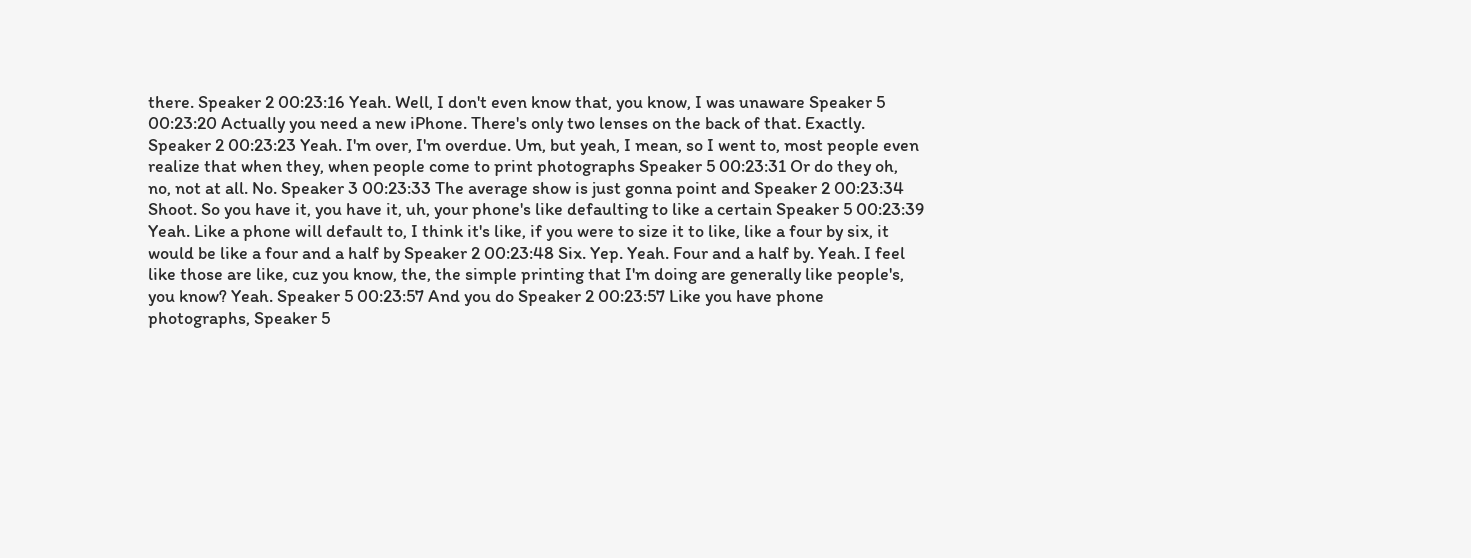there. Speaker 2 00:23:16 Yeah. Well, I don't even know that, you know, I was unaware Speaker 5 00:23:20 Actually you need a new iPhone. There's only two lenses on the back of that. Exactly. Speaker 2 00:23:23 Yeah. I'm over, I'm overdue. Um, but yeah, I mean, so I went to, most people even realize that when they, when people come to print photographs Speaker 5 00:23:31 Or do they oh, no, not at all. No. Speaker 3 00:23:33 The average show is just gonna point and Speaker 2 00:23:34 Shoot. So you have it, you have it, uh, your phone's like defaulting to like a certain Speaker 5 00:23:39 Yeah. Like a phone will default to, I think it's like, if you were to size it to like, like a four by six, it would be like a four and a half by Speaker 2 00:23:48 Six. Yep. Yeah. Four and a half by. Yeah. I feel like those are like, cuz you know, the, the simple printing that I'm doing are generally like people's, you know? Yeah. Speaker 5 00:23:57 And you do Speaker 2 00:23:57 Like you have phone photographs, Speaker 5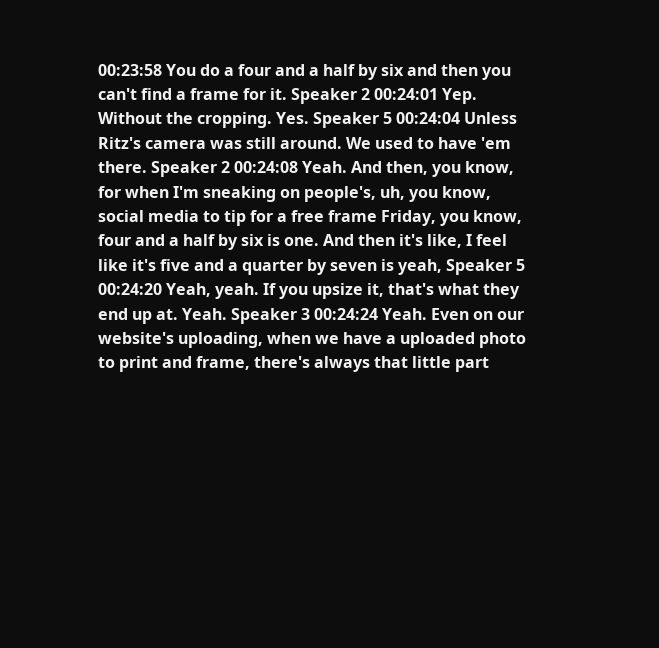00:23:58 You do a four and a half by six and then you can't find a frame for it. Speaker 2 00:24:01 Yep. Without the cropping. Yes. Speaker 5 00:24:04 Unless Ritz's camera was still around. We used to have 'em there. Speaker 2 00:24:08 Yeah. And then, you know, for when I'm sneaking on people's, uh, you know, social media to tip for a free frame Friday, you know, four and a half by six is one. And then it's like, I feel like it's five and a quarter by seven is yeah, Speaker 5 00:24:20 Yeah, yeah. If you upsize it, that's what they end up at. Yeah. Speaker 3 00:24:24 Yeah. Even on our website's uploading, when we have a uploaded photo to print and frame, there's always that little part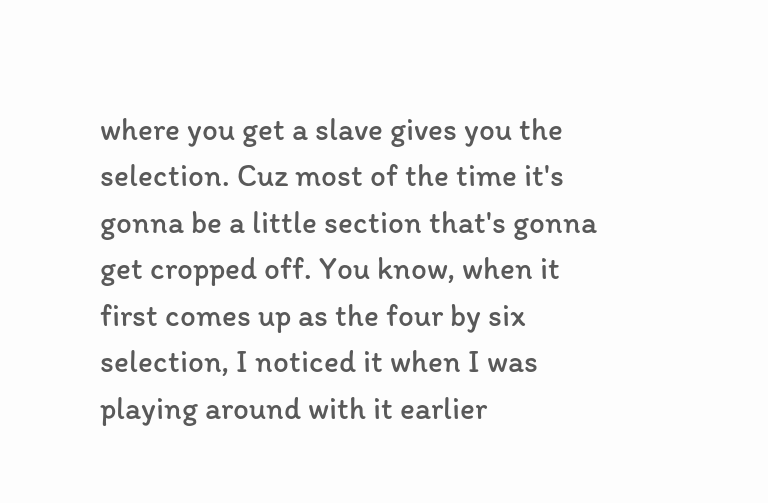where you get a slave gives you the selection. Cuz most of the time it's gonna be a little section that's gonna get cropped off. You know, when it first comes up as the four by six selection, I noticed it when I was playing around with it earlier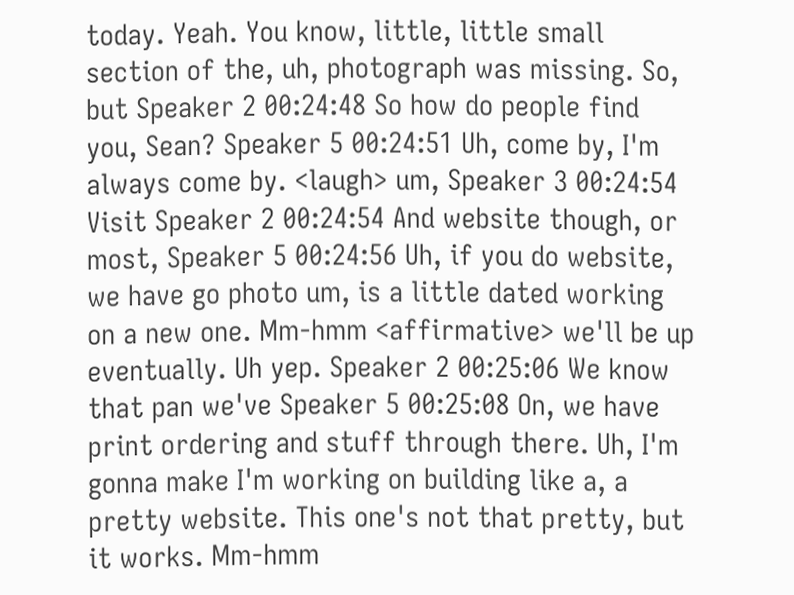today. Yeah. You know, little, little small section of the, uh, photograph was missing. So, but Speaker 2 00:24:48 So how do people find you, Sean? Speaker 5 00:24:51 Uh, come by, I'm always come by. <laugh> um, Speaker 3 00:24:54 Visit Speaker 2 00:24:54 And website though, or most, Speaker 5 00:24:56 Uh, if you do website, we have go photo um, is a little dated working on a new one. Mm-hmm <affirmative> we'll be up eventually. Uh yep. Speaker 2 00:25:06 We know that pan we've Speaker 5 00:25:08 On, we have print ordering and stuff through there. Uh, I'm gonna make I'm working on building like a, a pretty website. This one's not that pretty, but it works. Mm-hmm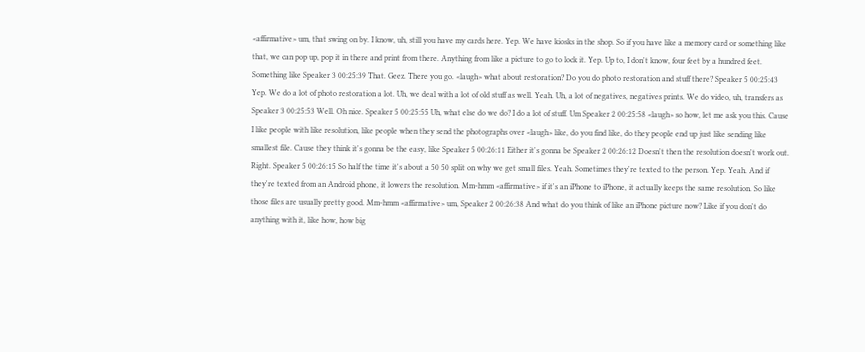<affirmative> um, that swing on by. I know, uh, still you have my cards here. Yep. We have kiosks in the shop. So if you have like a memory card or something like that, we can pop up, pop it in there and print from there. Anything from like a picture to go to lock it. Yep. Up to, I don't know, four feet by a hundred feet. Something like Speaker 3 00:25:39 That. Geez. There you go. <laugh> what about restoration? Do you do photo restoration and stuff there? Speaker 5 00:25:43 Yep. We do a lot of photo restoration a lot. Uh, we deal with a lot of old stuff as well. Yeah. Uh, a lot of negatives, negatives prints. We do video, uh, transfers as Speaker 3 00:25:53 Well. Oh nice. Speaker 5 00:25:55 Uh, what else do we do? I do a lot of stuff. Um Speaker 2 00:25:58 <laugh> so how, let me ask you this. Cause I like people with like resolution, like people when they send the photographs over <laugh> like, do you find like, do they people end up just like sending like smallest file. Cause they think it's gonna be the easy, like Speaker 5 00:26:11 Either it's gonna be Speaker 2 00:26:12 Doesn't then the resolution doesn't work out. Right. Speaker 5 00:26:15 So half the time it's about a 50 50 split on why we get small files. Yeah. Sometimes they're texted to the person. Yep. Yeah. And if they're texted from an Android phone, it lowers the resolution. Mm-hmm <affirmative> if it's an iPhone to iPhone, it actually keeps the same resolution. So like those files are usually pretty good. Mm-hmm <affirmative> um, Speaker 2 00:26:38 And what do you think of like an iPhone picture now? Like if you don't do anything with it, like how, how big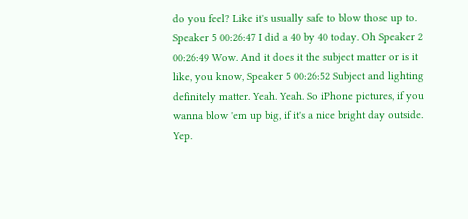do you feel? Like it's usually safe to blow those up to. Speaker 5 00:26:47 I did a 40 by 40 today. Oh Speaker 2 00:26:49 Wow. And it does it the subject matter or is it like, you know, Speaker 5 00:26:52 Subject and lighting definitely matter. Yeah. Yeah. So iPhone pictures, if you wanna blow 'em up big, if it's a nice bright day outside. Yep.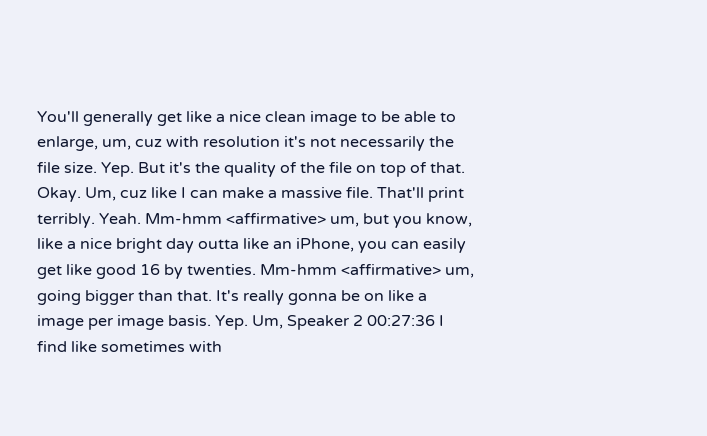You'll generally get like a nice clean image to be able to enlarge, um, cuz with resolution it's not necessarily the file size. Yep. But it's the quality of the file on top of that. Okay. Um, cuz like I can make a massive file. That'll print terribly. Yeah. Mm-hmm <affirmative> um, but you know, like a nice bright day outta like an iPhone, you can easily get like good 16 by twenties. Mm-hmm <affirmative> um, going bigger than that. It's really gonna be on like a image per image basis. Yep. Um, Speaker 2 00:27:36 I find like sometimes with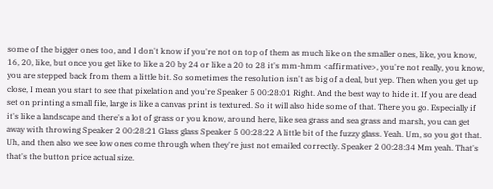some of the bigger ones too, and I don't know if you're not on top of them as much like on the smaller ones, like, you know, 16, 20, like, but once you get like to like a 20 by 24 or like a 20 to 28 it's mm-hmm <affirmative>, you're not really, you know, you are stepped back from them a little bit. So sometimes the resolution isn't as big of a deal, but yep. Then when you get up close, I mean you start to see that pixelation and you're Speaker 5 00:28:01 Right. And the best way to hide it. If you are dead set on printing a small file, large is like a canvas print is textured. So it will also hide some of that. There you go. Especially if it's like a landscape and there's a lot of grass or you know, around here, like sea grass and sea grass and marsh, you can get away with throwing Speaker 2 00:28:21 Glass glass Speaker 5 00:28:22 A little bit of the fuzzy glass. Yeah. Um, so you got that. Uh, and then also we see low ones come through when they're just not emailed correctly. Speaker 2 00:28:34 Mm yeah. That's that's the button price actual size.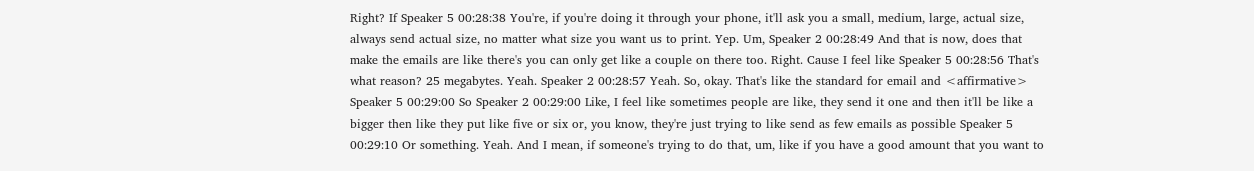Right? If Speaker 5 00:28:38 You're, if you're doing it through your phone, it'll ask you a small, medium, large, actual size, always send actual size, no matter what size you want us to print. Yep. Um, Speaker 2 00:28:49 And that is now, does that make the emails are like there's you can only get like a couple on there too. Right. Cause I feel like Speaker 5 00:28:56 That's what reason? 25 megabytes. Yeah. Speaker 2 00:28:57 Yeah. So, okay. That's like the standard for email and <affirmative> Speaker 5 00:29:00 So Speaker 2 00:29:00 Like, I feel like sometimes people are like, they send it one and then it'll be like a bigger then like they put like five or six or, you know, they're just trying to like send as few emails as possible Speaker 5 00:29:10 Or something. Yeah. And I mean, if someone's trying to do that, um, like if you have a good amount that you want to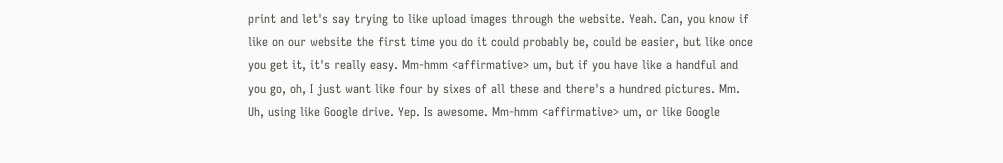print and let's say trying to like upload images through the website. Yeah. Can, you know if like on our website the first time you do it could probably be, could be easier, but like once you get it, it's really easy. Mm-hmm <affirmative> um, but if you have like a handful and you go, oh, I just want like four by sixes of all these and there's a hundred pictures. Mm. Uh, using like Google drive. Yep. Is awesome. Mm-hmm <affirmative> um, or like Google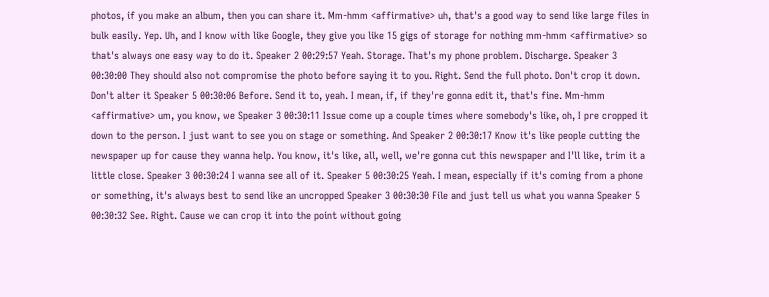photos, if you make an album, then you can share it. Mm-hmm <affirmative> uh, that's a good way to send like large files in bulk easily. Yep. Uh, and I know with like Google, they give you like 15 gigs of storage for nothing mm-hmm <affirmative> so that's always one easy way to do it. Speaker 2 00:29:57 Yeah. Storage. That's my phone problem. Discharge. Speaker 3 00:30:00 They should also not compromise the photo before saying it to you. Right. Send the full photo. Don't crop it down. Don't alter it Speaker 5 00:30:06 Before. Send it to, yeah. I mean, if, if they're gonna edit it, that's fine. Mm-hmm <affirmative> um, you know, we Speaker 3 00:30:11 Issue come up a couple times where somebody's like, oh, I pre cropped it down to the person. I just want to see you on stage or something. And Speaker 2 00:30:17 Know it's like people cutting the newspaper up for cause they wanna help. You know, it's like, all, well, we're gonna cut this newspaper and I'll like, trim it a little close. Speaker 3 00:30:24 I wanna see all of it. Speaker 5 00:30:25 Yeah. I mean, especially if it's coming from a phone or something, it's always best to send like an uncropped Speaker 3 00:30:30 File and just tell us what you wanna Speaker 5 00:30:32 See. Right. Cause we can crop it into the point without going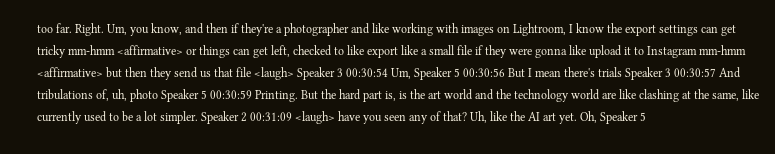too far. Right. Um, you know, and then if they're a photographer and like working with images on Lightroom, I know the export settings can get tricky mm-hmm <affirmative> or things can get left, checked to like export like a small file if they were gonna like upload it to Instagram mm-hmm <affirmative> but then they send us that file <laugh> Speaker 3 00:30:54 Um, Speaker 5 00:30:56 But I mean there's trials Speaker 3 00:30:57 And tribulations of, uh, photo Speaker 5 00:30:59 Printing. But the hard part is, is the art world and the technology world are like clashing at the same, like currently used to be a lot simpler. Speaker 2 00:31:09 <laugh> have you seen any of that? Uh, like the AI art yet. Oh, Speaker 5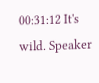00:31:12 It's wild. Speaker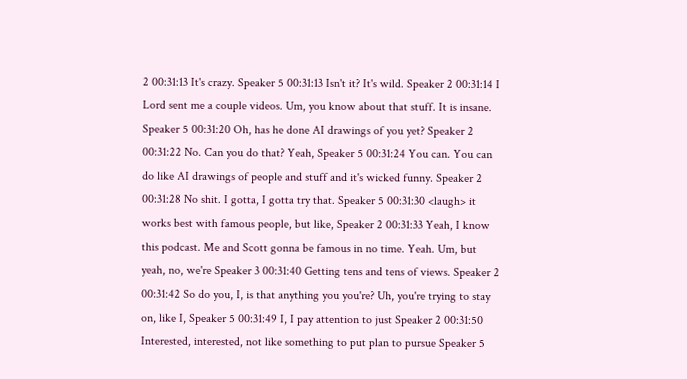2 00:31:13 It's crazy. Speaker 5 00:31:13 Isn't it? It's wild. Speaker 2 00:31:14 I Lord sent me a couple videos. Um, you know about that stuff. It is insane. Speaker 5 00:31:20 Oh, has he done AI drawings of you yet? Speaker 2 00:31:22 No. Can you do that? Yeah, Speaker 5 00:31:24 You can. You can do like AI drawings of people and stuff and it's wicked funny. Speaker 2 00:31:28 No shit. I gotta, I gotta try that. Speaker 5 00:31:30 <laugh> it works best with famous people, but like, Speaker 2 00:31:33 Yeah, I know this podcast. Me and Scott gonna be famous in no time. Yeah. Um, but yeah, no, we're Speaker 3 00:31:40 Getting tens and tens of views. Speaker 2 00:31:42 So do you, I, is that anything you you're? Uh, you're trying to stay on, like I, Speaker 5 00:31:49 I, I pay attention to just Speaker 2 00:31:50 Interested, interested, not like something to put plan to pursue Speaker 5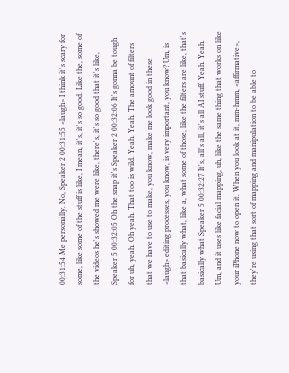00:31:54 Me personally. No, Speaker 2 00:31:55 <laugh> I think it's scary for some, like some of the stuff is like, I mean, it's, it's so good. Like the, some of the videos he's showed me were like, there's, it's so good that it's like, Speaker 5 00:32:05 Oh the snap it's Speaker 2 00:32:06 It's gonna be tough for uh, yeah. Oh yeah. That too is wild. Yeah. Yeah. The amount of filters that we have to use to make, you know, make me look good in these <laugh> editing processes, you know, is very important, you know? Um, is that basically what, like a, what some of those, like the filters are like, that's basically what Speaker 5 00:32:27 It's, all's all, it's all AI stuff. Yeah. Yeah. Um, and it uses like facial mapping, uh, like the same thing that works on like your iPhone now to open it. When you look at it, mm-hmm, <affirmative>, they're using that sort of mapping and manipulation to be able to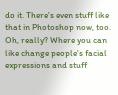do it. There's even stuff like that in Photoshop now, too. Oh, really? Where you can like change people's facial expressions and stuff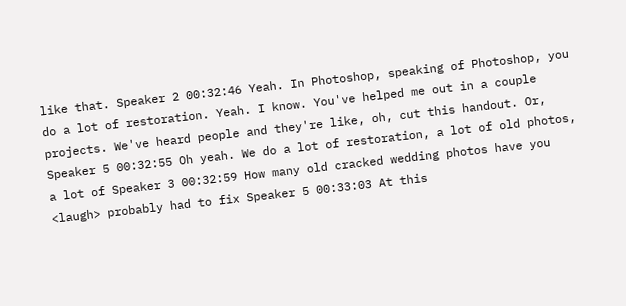like that. Speaker 2 00:32:46 Yeah. In Photoshop, speaking of Photoshop, you do a lot of restoration. Yeah. I know. You've helped me out in a couple projects. We've heard people and they're like, oh, cut this handout. Or, Speaker 5 00:32:55 Oh yeah. We do a lot of restoration, a lot of old photos, a lot of Speaker 3 00:32:59 How many old cracked wedding photos have you <laugh> probably had to fix Speaker 5 00:33:03 At this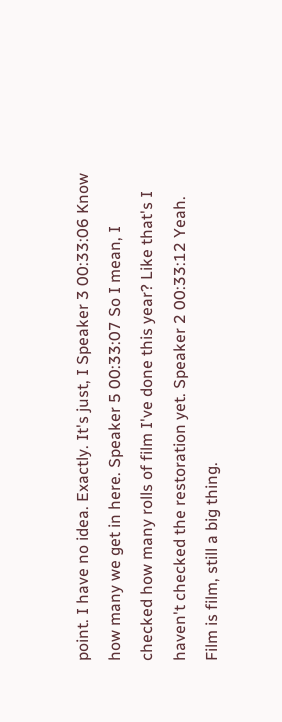point. I have no idea. Exactly. It's just, I Speaker 3 00:33:06 Know how many we get in here. Speaker 5 00:33:07 So I mean, I checked how many rolls of film I've done this year? Like that's I haven't checked the restoration yet. Speaker 2 00:33:12 Yeah. Film is film, still a big thing.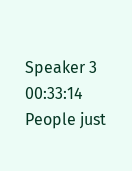Speaker 3 00:33:14 People just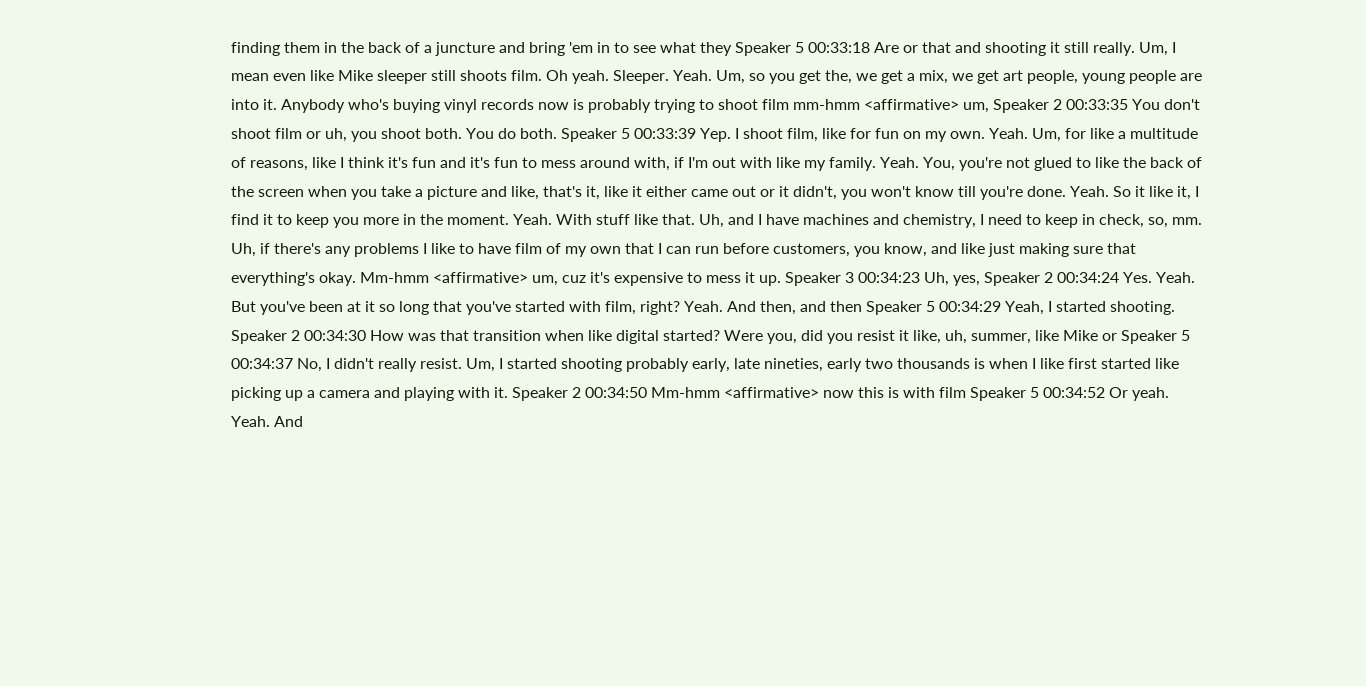finding them in the back of a juncture and bring 'em in to see what they Speaker 5 00:33:18 Are or that and shooting it still really. Um, I mean even like Mike sleeper still shoots film. Oh yeah. Sleeper. Yeah. Um, so you get the, we get a mix, we get art people, young people are into it. Anybody who's buying vinyl records now is probably trying to shoot film mm-hmm <affirmative> um, Speaker 2 00:33:35 You don't shoot film or uh, you shoot both. You do both. Speaker 5 00:33:39 Yep. I shoot film, like for fun on my own. Yeah. Um, for like a multitude of reasons, like I think it's fun and it's fun to mess around with, if I'm out with like my family. Yeah. You, you're not glued to like the back of the screen when you take a picture and like, that's it, like it either came out or it didn't, you won't know till you're done. Yeah. So it like it, I find it to keep you more in the moment. Yeah. With stuff like that. Uh, and I have machines and chemistry, I need to keep in check, so, mm. Uh, if there's any problems I like to have film of my own that I can run before customers, you know, and like just making sure that everything's okay. Mm-hmm <affirmative> um, cuz it's expensive to mess it up. Speaker 3 00:34:23 Uh, yes, Speaker 2 00:34:24 Yes. Yeah. But you've been at it so long that you've started with film, right? Yeah. And then, and then Speaker 5 00:34:29 Yeah, I started shooting. Speaker 2 00:34:30 How was that transition when like digital started? Were you, did you resist it like, uh, summer, like Mike or Speaker 5 00:34:37 No, I didn't really resist. Um, I started shooting probably early, late nineties, early two thousands is when I like first started like picking up a camera and playing with it. Speaker 2 00:34:50 Mm-hmm <affirmative> now this is with film Speaker 5 00:34:52 Or yeah. Yeah. And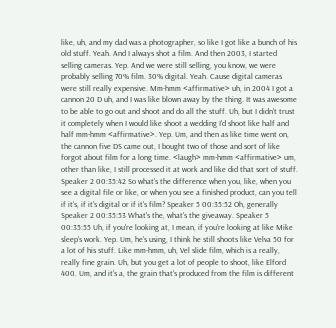like, uh, and my dad was a photographer, so like I got like a bunch of his old stuff. Yeah. And I always shot a film. And then 2003, I started selling cameras. Yep. And we were still selling, you know, we were probably selling 70% film. 30% digital. Yeah. Cause digital cameras were still really expensive. Mm-hmm <affirmative> uh, in 2004 I got a cannon 20 D uh, and I was like blown away by the thing. It was awesome to be able to go out and shoot and do all the stuff. Uh, but I didn't trust it completely when I would like shoot a wedding I'd shoot like half and half mm-hmm <affirmative>. Yep. Um, and then as like time went on, the cannon five DS came out, I bought two of those and sort of like forgot about film for a long time. <laugh> mm-hmm <affirmative> um, other than like, I still processed it at work and like did that sort of stuff. Speaker 2 00:35:42 So what's the difference when you, like, when you see a digital file or like, or when you see a finished product, can you tell if it's, if it's digital or if it's film? Speaker 5 00:35:52 Oh, generally Speaker 2 00:35:53 What's the, what's the giveaway. Speaker 5 00:35:55 Uh, if you're looking at, I mean, if you're looking at like Mike sleep's work. Yep. Um, he's using, I think he still shoots like Velva 50 for a lot of his stuff. Like mm-hmm, uh, Vel slide film, which is a really, really fine grain. Uh, but you get a lot of people to shoot, like Elford 400. Um, and it's a, the grain that's produced from the film is different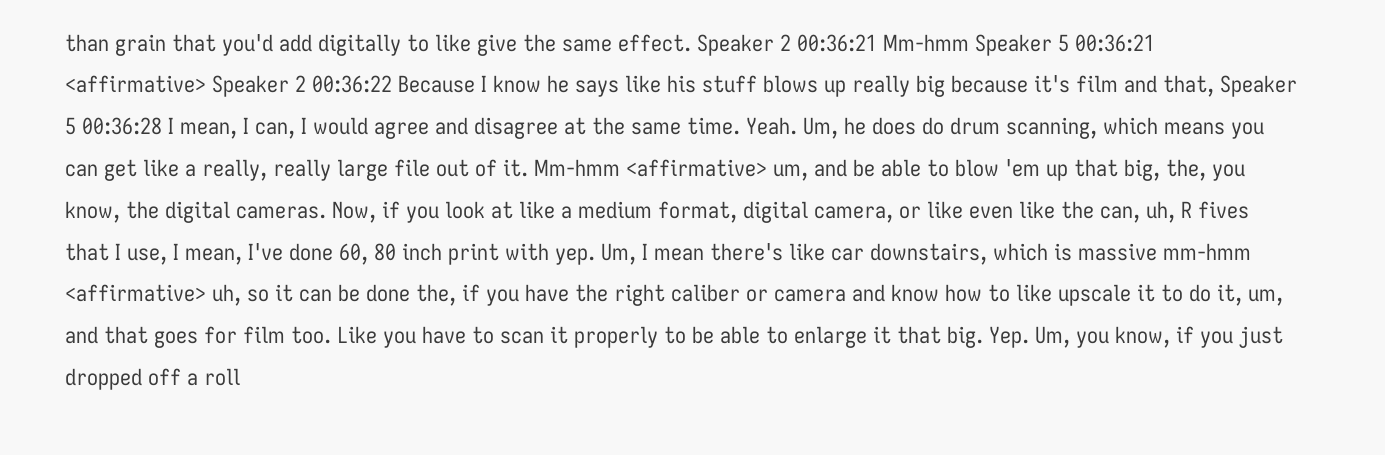than grain that you'd add digitally to like give the same effect. Speaker 2 00:36:21 Mm-hmm Speaker 5 00:36:21 <affirmative> Speaker 2 00:36:22 Because I know he says like his stuff blows up really big because it's film and that, Speaker 5 00:36:28 I mean, I can, I would agree and disagree at the same time. Yeah. Um, he does do drum scanning, which means you can get like a really, really large file out of it. Mm-hmm <affirmative> um, and be able to blow 'em up that big, the, you know, the digital cameras. Now, if you look at like a medium format, digital camera, or like even like the can, uh, R fives that I use, I mean, I've done 60, 80 inch print with yep. Um, I mean there's like car downstairs, which is massive mm-hmm <affirmative> uh, so it can be done the, if you have the right caliber or camera and know how to like upscale it to do it, um, and that goes for film too. Like you have to scan it properly to be able to enlarge it that big. Yep. Um, you know, if you just dropped off a roll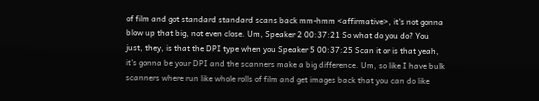of film and got standard standard scans back mm-hmm <affirmative>, it's not gonna blow up that big, not even close. Um, Speaker 2 00:37:21 So what do you do? You just, they, is that the DPI type when you Speaker 5 00:37:25 Scan it or is that yeah, it's gonna be your DPI and the scanners make a big difference. Um, so like I have bulk scanners where run like whole rolls of film and get images back that you can do like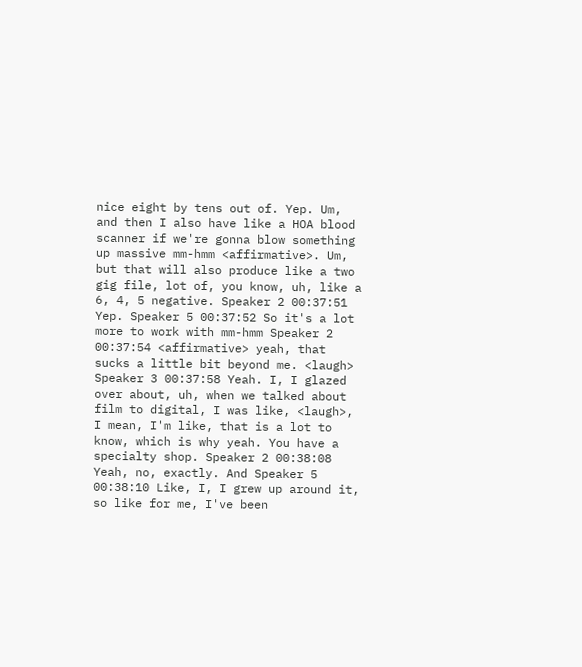nice eight by tens out of. Yep. Um, and then I also have like a HOA blood scanner if we're gonna blow something up massive mm-hmm <affirmative>. Um, but that will also produce like a two gig file, lot of, you know, uh, like a 6, 4, 5 negative. Speaker 2 00:37:51 Yep. Speaker 5 00:37:52 So it's a lot more to work with mm-hmm Speaker 2 00:37:54 <affirmative> yeah, that sucks a little bit beyond me. <laugh> Speaker 3 00:37:58 Yeah. I, I glazed over about, uh, when we talked about film to digital, I was like, <laugh>, I mean, I'm like, that is a lot to know, which is why yeah. You have a specialty shop. Speaker 2 00:38:08 Yeah, no, exactly. And Speaker 5 00:38:10 Like, I, I grew up around it, so like for me, I've been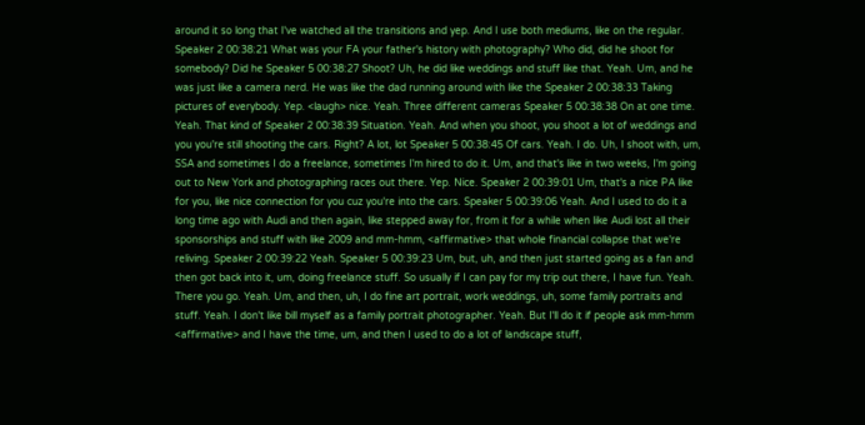around it so long that I've watched all the transitions and yep. And I use both mediums, like on the regular. Speaker 2 00:38:21 What was your FA your father's history with photography? Who did, did he shoot for somebody? Did he Speaker 5 00:38:27 Shoot? Uh, he did like weddings and stuff like that. Yeah. Um, and he was just like a camera nerd. He was like the dad running around with like the Speaker 2 00:38:33 Taking pictures of everybody. Yep. <laugh> nice. Yeah. Three different cameras Speaker 5 00:38:38 On at one time. Yeah. That kind of Speaker 2 00:38:39 Situation. Yeah. And when you shoot, you shoot a lot of weddings and you you're still shooting the cars. Right? A lot, lot Speaker 5 00:38:45 Of cars. Yeah. I do. Uh, I shoot with, um, SSA and sometimes I do a freelance, sometimes I'm hired to do it. Um, and that's like in two weeks, I'm going out to New York and photographing races out there. Yep. Nice. Speaker 2 00:39:01 Um, that's a nice PA like for you, like nice connection for you cuz you're into the cars. Speaker 5 00:39:06 Yeah. And I used to do it a long time ago with Audi and then again, like stepped away for, from it for a while when like Audi lost all their sponsorships and stuff with like 2009 and mm-hmm, <affirmative> that whole financial collapse that we're reliving. Speaker 2 00:39:22 Yeah. Speaker 5 00:39:23 Um, but, uh, and then just started going as a fan and then got back into it, um, doing freelance stuff. So usually if I can pay for my trip out there, I have fun. Yeah. There you go. Yeah. Um, and then, uh, I do fine art portrait, work weddings, uh, some family portraits and stuff. Yeah. I don't like bill myself as a family portrait photographer. Yeah. But I'll do it if people ask mm-hmm <affirmative> and I have the time, um, and then I used to do a lot of landscape stuff,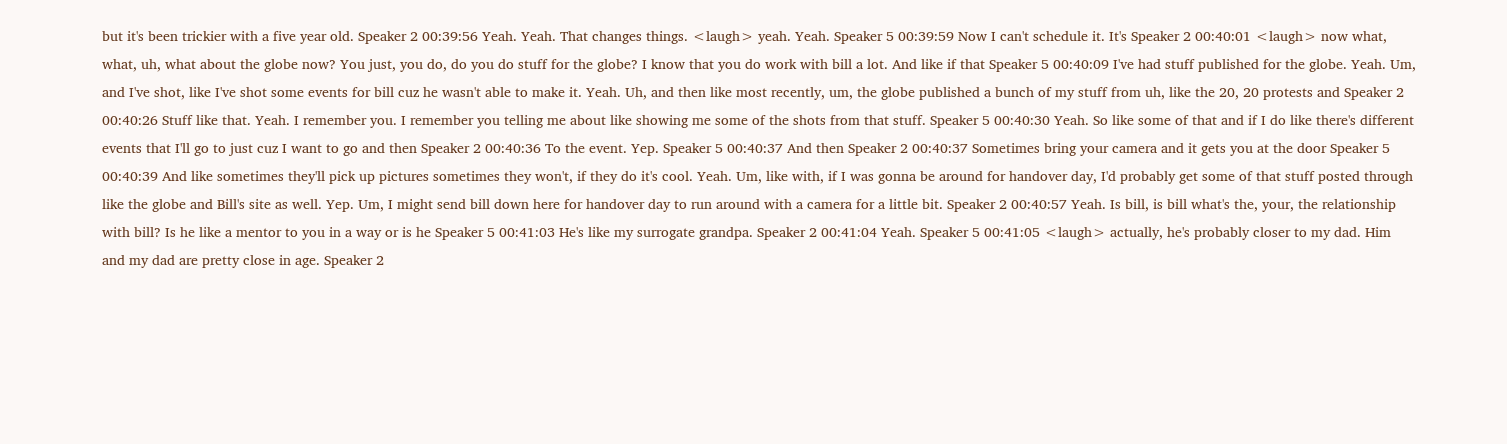but it's been trickier with a five year old. Speaker 2 00:39:56 Yeah. Yeah. That changes things. <laugh> yeah. Yeah. Speaker 5 00:39:59 Now I can't schedule it. It's Speaker 2 00:40:01 <laugh> now what, what, uh, what about the globe now? You just, you do, do you do stuff for the globe? I know that you do work with bill a lot. And like if that Speaker 5 00:40:09 I've had stuff published for the globe. Yeah. Um, and I've shot, like I've shot some events for bill cuz he wasn't able to make it. Yeah. Uh, and then like most recently, um, the globe published a bunch of my stuff from uh, like the 20, 20 protests and Speaker 2 00:40:26 Stuff like that. Yeah. I remember you. I remember you telling me about like showing me some of the shots from that stuff. Speaker 5 00:40:30 Yeah. So like some of that and if I do like there's different events that I'll go to just cuz I want to go and then Speaker 2 00:40:36 To the event. Yep. Speaker 5 00:40:37 And then Speaker 2 00:40:37 Sometimes bring your camera and it gets you at the door Speaker 5 00:40:39 And like sometimes they'll pick up pictures sometimes they won't, if they do it's cool. Yeah. Um, like with, if I was gonna be around for handover day, I'd probably get some of that stuff posted through like the globe and Bill's site as well. Yep. Um, I might send bill down here for handover day to run around with a camera for a little bit. Speaker 2 00:40:57 Yeah. Is bill, is bill what's the, your, the relationship with bill? Is he like a mentor to you in a way or is he Speaker 5 00:41:03 He's like my surrogate grandpa. Speaker 2 00:41:04 Yeah. Speaker 5 00:41:05 <laugh> actually, he's probably closer to my dad. Him and my dad are pretty close in age. Speaker 2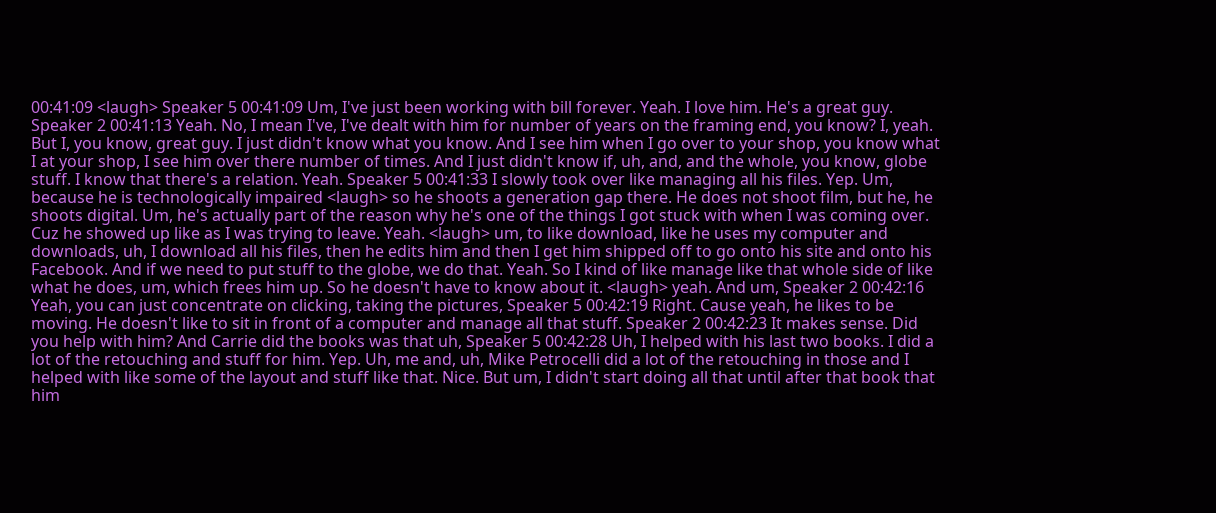00:41:09 <laugh> Speaker 5 00:41:09 Um, I've just been working with bill forever. Yeah. I love him. He's a great guy. Speaker 2 00:41:13 Yeah. No, I mean I've, I've dealt with him for number of years on the framing end, you know? I, yeah. But I, you know, great guy. I just didn't know what you know. And I see him when I go over to your shop, you know what I at your shop, I see him over there number of times. And I just didn't know if, uh, and, and the whole, you know, globe stuff. I know that there's a relation. Yeah. Speaker 5 00:41:33 I slowly took over like managing all his files. Yep. Um, because he is technologically impaired <laugh> so he shoots a generation gap there. He does not shoot film, but he, he shoots digital. Um, he's actually part of the reason why he's one of the things I got stuck with when I was coming over. Cuz he showed up like as I was trying to leave. Yeah. <laugh> um, to like download, like he uses my computer and downloads, uh, I download all his files, then he edits him and then I get him shipped off to go onto his site and onto his Facebook. And if we need to put stuff to the globe, we do that. Yeah. So I kind of like manage like that whole side of like what he does, um, which frees him up. So he doesn't have to know about it. <laugh> yeah. And um, Speaker 2 00:42:16 Yeah, you can just concentrate on clicking, taking the pictures, Speaker 5 00:42:19 Right. Cause yeah, he likes to be moving. He doesn't like to sit in front of a computer and manage all that stuff. Speaker 2 00:42:23 It makes sense. Did you help with him? And Carrie did the books was that uh, Speaker 5 00:42:28 Uh, I helped with his last two books. I did a lot of the retouching and stuff for him. Yep. Uh, me and, uh, Mike Petrocelli did a lot of the retouching in those and I helped with like some of the layout and stuff like that. Nice. But um, I didn't start doing all that until after that book that him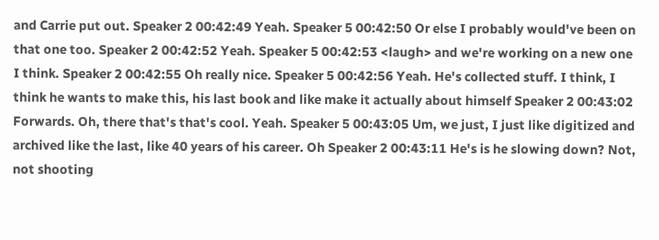and Carrie put out. Speaker 2 00:42:49 Yeah. Speaker 5 00:42:50 Or else I probably would've been on that one too. Speaker 2 00:42:52 Yeah. Speaker 5 00:42:53 <laugh> and we're working on a new one I think. Speaker 2 00:42:55 Oh really nice. Speaker 5 00:42:56 Yeah. He's collected stuff. I think, I think he wants to make this, his last book and like make it actually about himself Speaker 2 00:43:02 Forwards. Oh, there that's that's cool. Yeah. Speaker 5 00:43:05 Um, we just, I just like digitized and archived like the last, like 40 years of his career. Oh Speaker 2 00:43:11 He's is he slowing down? Not, not shooting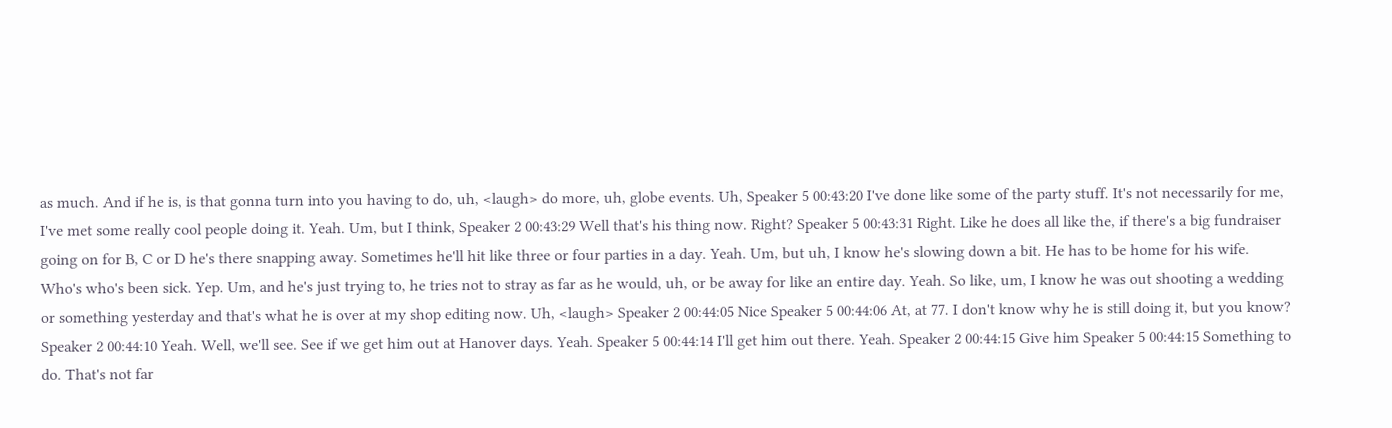as much. And if he is, is that gonna turn into you having to do, uh, <laugh> do more, uh, globe events. Uh, Speaker 5 00:43:20 I've done like some of the party stuff. It's not necessarily for me, I've met some really cool people doing it. Yeah. Um, but I think, Speaker 2 00:43:29 Well that's his thing now. Right? Speaker 5 00:43:31 Right. Like he does all like the, if there's a big fundraiser going on for B, C or D he's there snapping away. Sometimes he'll hit like three or four parties in a day. Yeah. Um, but uh, I know he's slowing down a bit. He has to be home for his wife. Who's who's been sick. Yep. Um, and he's just trying to, he tries not to stray as far as he would, uh, or be away for like an entire day. Yeah. So like, um, I know he was out shooting a wedding or something yesterday and that's what he is over at my shop editing now. Uh, <laugh> Speaker 2 00:44:05 Nice Speaker 5 00:44:06 At, at 77. I don't know why he is still doing it, but you know? Speaker 2 00:44:10 Yeah. Well, we'll see. See if we get him out at Hanover days. Yeah. Speaker 5 00:44:14 I'll get him out there. Yeah. Speaker 2 00:44:15 Give him Speaker 5 00:44:15 Something to do. That's not far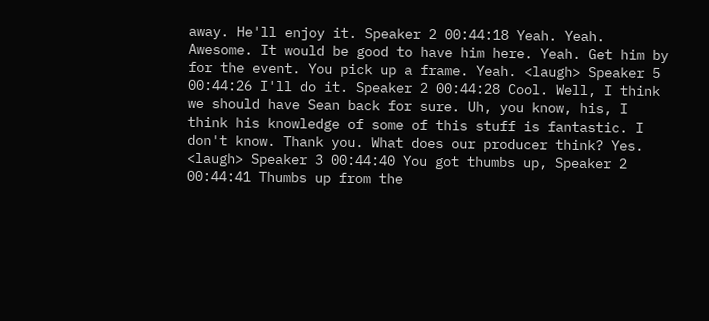away. He'll enjoy it. Speaker 2 00:44:18 Yeah. Yeah. Awesome. It would be good to have him here. Yeah. Get him by for the event. You pick up a frame. Yeah. <laugh> Speaker 5 00:44:26 I'll do it. Speaker 2 00:44:28 Cool. Well, I think we should have Sean back for sure. Uh, you know, his, I think his knowledge of some of this stuff is fantastic. I don't know. Thank you. What does our producer think? Yes. <laugh> Speaker 3 00:44:40 You got thumbs up, Speaker 2 00:44:41 Thumbs up from the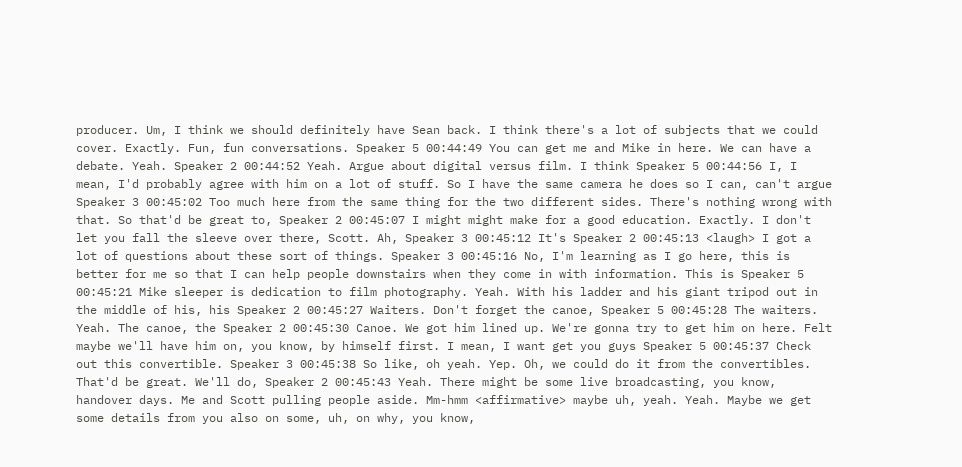producer. Um, I think we should definitely have Sean back. I think there's a lot of subjects that we could cover. Exactly. Fun, fun conversations. Speaker 5 00:44:49 You can get me and Mike in here. We can have a debate. Yeah. Speaker 2 00:44:52 Yeah. Argue about digital versus film. I think Speaker 5 00:44:56 I, I mean, I'd probably agree with him on a lot of stuff. So I have the same camera he does so I can, can't argue Speaker 3 00:45:02 Too much here from the same thing for the two different sides. There's nothing wrong with that. So that'd be great to, Speaker 2 00:45:07 I might might make for a good education. Exactly. I don't let you fall the sleeve over there, Scott. Ah, Speaker 3 00:45:12 It's Speaker 2 00:45:13 <laugh> I got a lot of questions about these sort of things. Speaker 3 00:45:16 No, I'm learning as I go here, this is better for me so that I can help people downstairs when they come in with information. This is Speaker 5 00:45:21 Mike sleeper is dedication to film photography. Yeah. With his ladder and his giant tripod out in the middle of his, his Speaker 2 00:45:27 Waiters. Don't forget the canoe, Speaker 5 00:45:28 The waiters. Yeah. The canoe, the Speaker 2 00:45:30 Canoe. We got him lined up. We're gonna try to get him on here. Felt maybe we'll have him on, you know, by himself first. I mean, I want get you guys Speaker 5 00:45:37 Check out this convertible. Speaker 3 00:45:38 So like, oh yeah. Yep. Oh, we could do it from the convertibles. That'd be great. We'll do, Speaker 2 00:45:43 Yeah. There might be some live broadcasting, you know, handover days. Me and Scott pulling people aside. Mm-hmm <affirmative> maybe uh, yeah. Yeah. Maybe we get some details from you also on some, uh, on why, you know,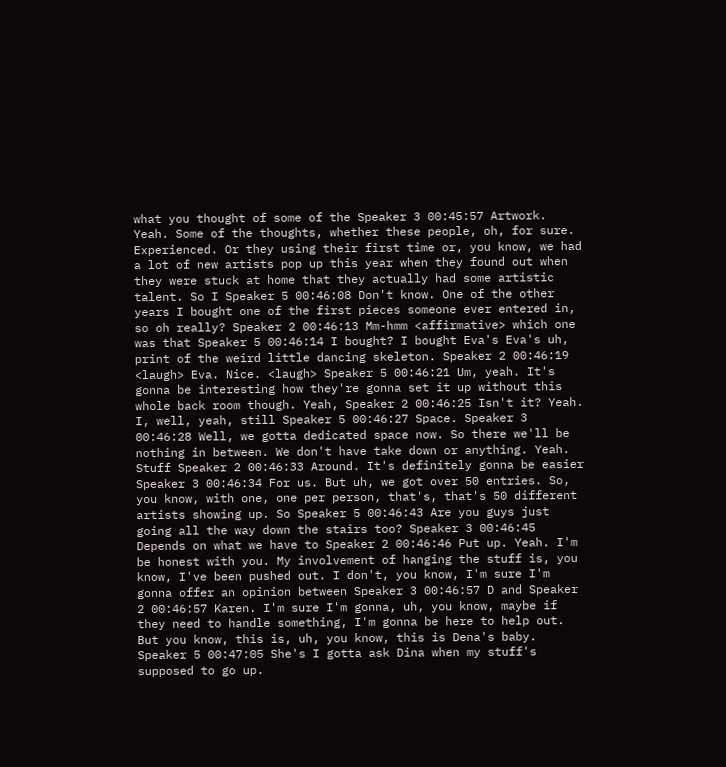what you thought of some of the Speaker 3 00:45:57 Artwork. Yeah. Some of the thoughts, whether these people, oh, for sure. Experienced. Or they using their first time or, you know, we had a lot of new artists pop up this year when they found out when they were stuck at home that they actually had some artistic talent. So I Speaker 5 00:46:08 Don't know. One of the other years I bought one of the first pieces someone ever entered in, so oh really? Speaker 2 00:46:13 Mm-hmm <affirmative> which one was that Speaker 5 00:46:14 I bought? I bought Eva's Eva's uh, print of the weird little dancing skeleton. Speaker 2 00:46:19 <laugh> Eva. Nice. <laugh> Speaker 5 00:46:21 Um, yeah. It's gonna be interesting how they're gonna set it up without this whole back room though. Yeah, Speaker 2 00:46:25 Isn't it? Yeah. I, well, yeah, still Speaker 5 00:46:27 Space. Speaker 3 00:46:28 Well, we gotta dedicated space now. So there we'll be nothing in between. We don't have take down or anything. Yeah. Stuff Speaker 2 00:46:33 Around. It's definitely gonna be easier Speaker 3 00:46:34 For us. But uh, we got over 50 entries. So, you know, with one, one per person, that's, that's 50 different artists showing up. So Speaker 5 00:46:43 Are you guys just going all the way down the stairs too? Speaker 3 00:46:45 Depends on what we have to Speaker 2 00:46:46 Put up. Yeah. I'm be honest with you. My involvement of hanging the stuff is, you know, I've been pushed out. I don't, you know, I'm sure I'm gonna offer an opinion between Speaker 3 00:46:57 D and Speaker 2 00:46:57 Karen. I'm sure I'm gonna, uh, you know, maybe if they need to handle something, I'm gonna be here to help out. But you know, this is, uh, you know, this is Dena's baby. Speaker 5 00:47:05 She's I gotta ask Dina when my stuff's supposed to go up.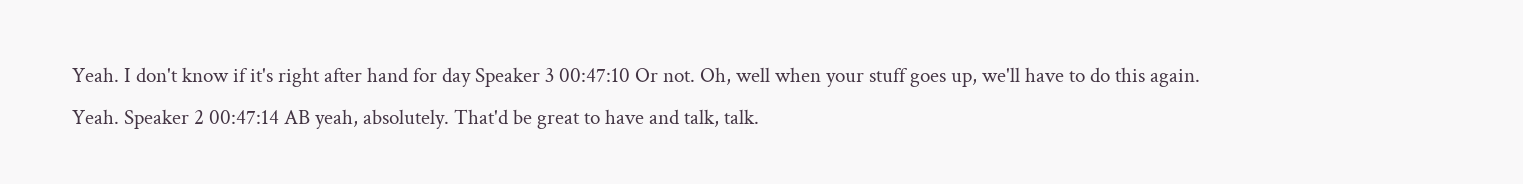Yeah. I don't know if it's right after hand for day Speaker 3 00:47:10 Or not. Oh, well when your stuff goes up, we'll have to do this again. Yeah. Speaker 2 00:47:14 AB yeah, absolutely. That'd be great to have and talk, talk.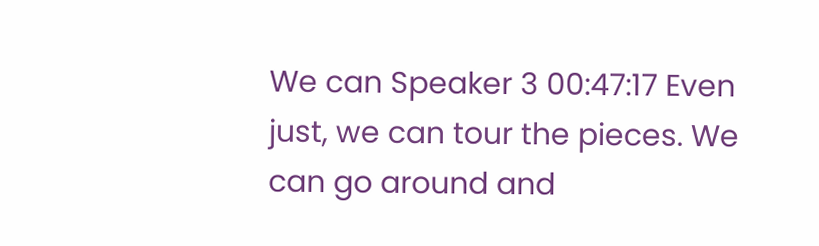We can Speaker 3 00:47:17 Even just, we can tour the pieces. We can go around and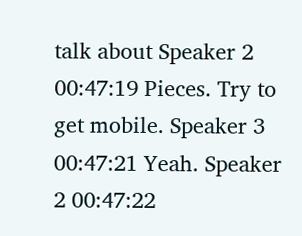talk about Speaker 2 00:47:19 Pieces. Try to get mobile. Speaker 3 00:47:21 Yeah. Speaker 2 00:47:22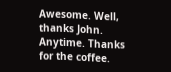Awesome. Well, thanks John. Anytime. Thanks for the coffee.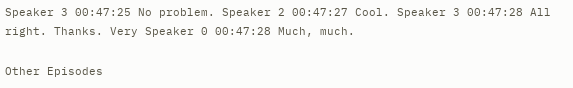Speaker 3 00:47:25 No problem. Speaker 2 00:47:27 Cool. Speaker 3 00:47:28 All right. Thanks. Very Speaker 0 00:47:28 Much, much.

Other Episodes